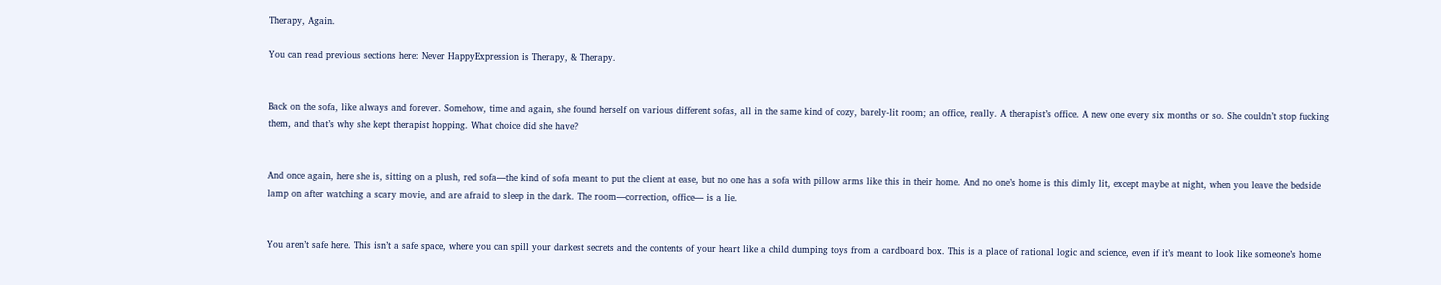Therapy, Again.

You can read previous sections here: Never HappyExpression is Therapy, & Therapy.


Back on the sofa, like always and forever. Somehow, time and again, she found herself on various different sofas, all in the same kind of cozy, barely-lit room; an office, really. A therapist’s office. A new one every six months or so. She couldn’t stop fucking them, and that’s why she kept therapist hopping. What choice did she have?


And once again, here she is, sitting on a plush, red sofa—the kind of sofa meant to put the client at ease, but no one has a sofa with pillow arms like this in their home. And no one’s home is this dimly lit, except maybe at night, when you leave the bedside lamp on after watching a scary movie, and are afraid to sleep in the dark. The room—correction, office— is a lie.


You aren’t safe here. This isn’t a safe space, where you can spill your darkest secrets and the contents of your heart like a child dumping toys from a cardboard box. This is a place of rational logic and science, even if it’s meant to look like someone’s home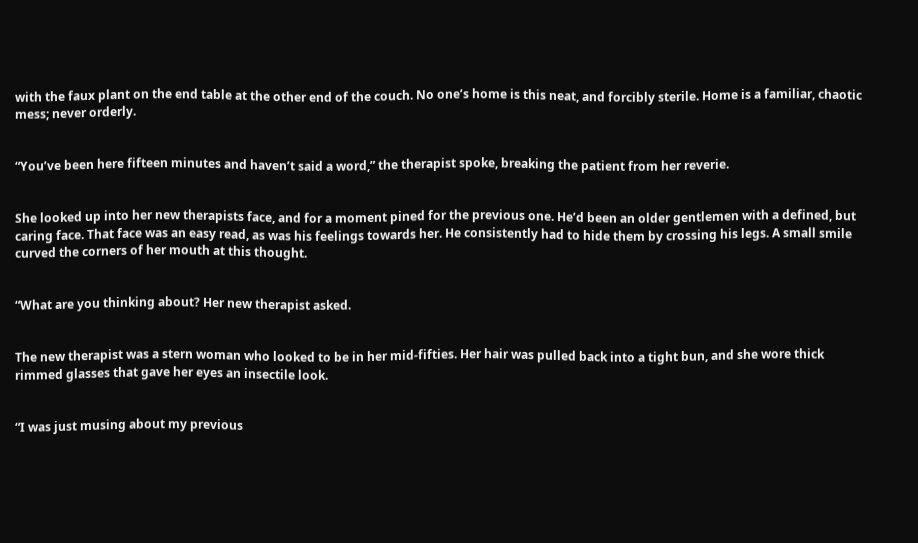with the faux plant on the end table at the other end of the couch. No one’s home is this neat, and forcibly sterile. Home is a familiar, chaotic mess; never orderly.


“You’ve been here fifteen minutes and haven’t said a word,” the therapist spoke, breaking the patient from her reverie.


She looked up into her new therapists face, and for a moment pined for the previous one. He’d been an older gentlemen with a defined, but caring face. That face was an easy read, as was his feelings towards her. He consistently had to hide them by crossing his legs. A small smile curved the corners of her mouth at this thought.


“What are you thinking about? Her new therapist asked.


The new therapist was a stern woman who looked to be in her mid-fifties. Her hair was pulled back into a tight bun, and she wore thick rimmed glasses that gave her eyes an insectile look.


“I was just musing about my previous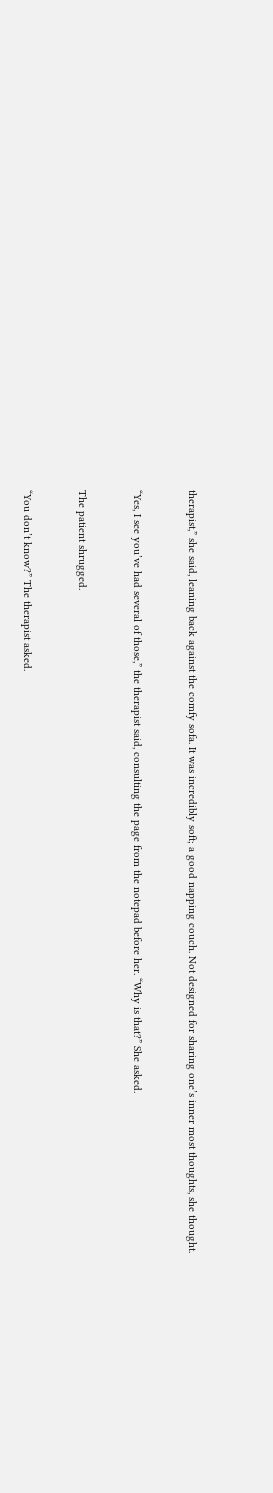therapist,” she said, leaning back against the comfy sofa. It was incredibly soft; a good napping couch. Not designed for sharing one’s inner most thoughts, she thought.


“Yes, I see you’ve had several of those,” the therapist said, consulting the page from the notepad before her. “Why is that?” She asked.


The patient shrugged.


“You don’t know?” The therapist asked.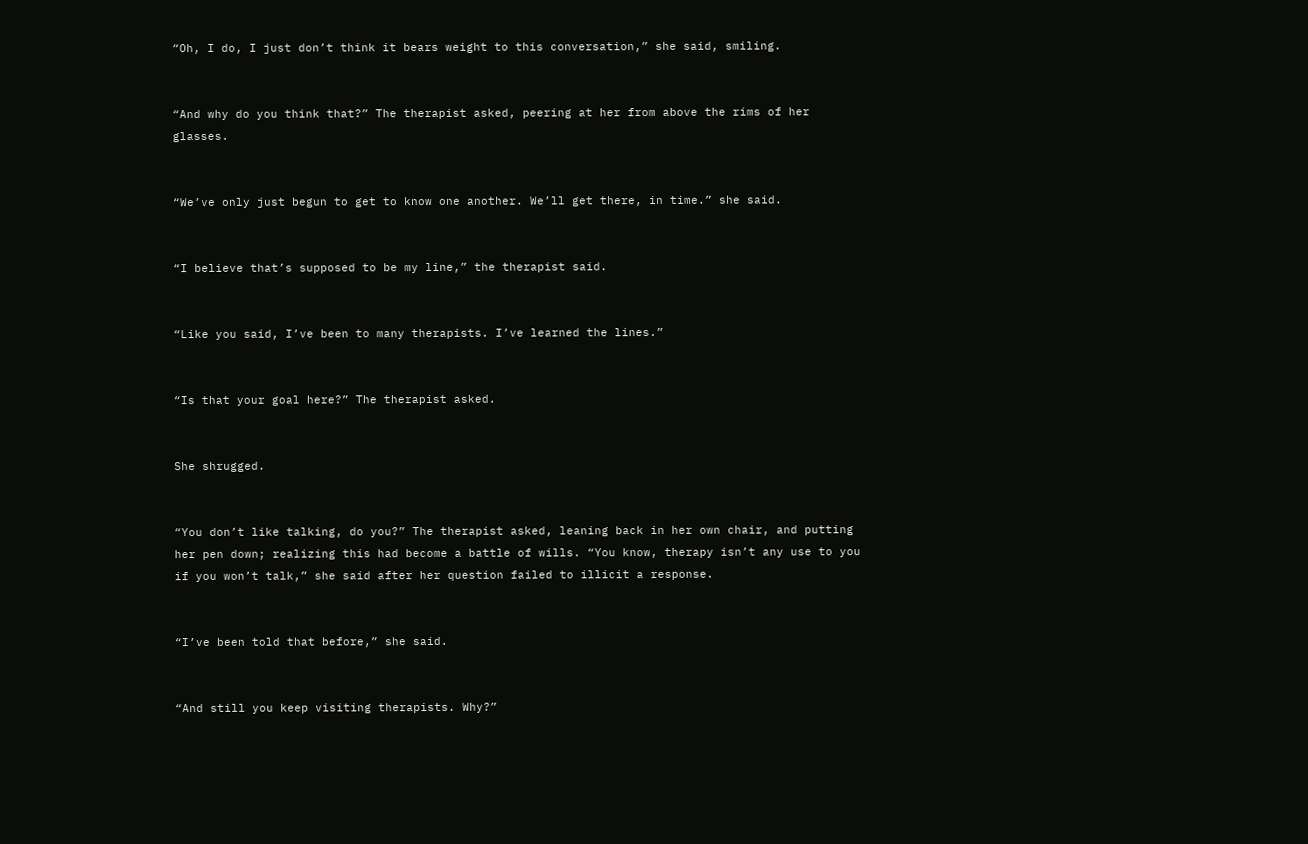“Oh, I do, I just don’t think it bears weight to this conversation,” she said, smiling.


“And why do you think that?” The therapist asked, peering at her from above the rims of her glasses.


“We’ve only just begun to get to know one another. We’ll get there, in time.” she said.


“I believe that’s supposed to be my line,” the therapist said.


“Like you said, I’ve been to many therapists. I’ve learned the lines.”


“Is that your goal here?” The therapist asked.


She shrugged.


“You don’t like talking, do you?” The therapist asked, leaning back in her own chair, and putting her pen down; realizing this had become a battle of wills. “You know, therapy isn’t any use to you if you won’t talk,” she said after her question failed to illicit a response.


“I’ve been told that before,” she said.


“And still you keep visiting therapists. Why?”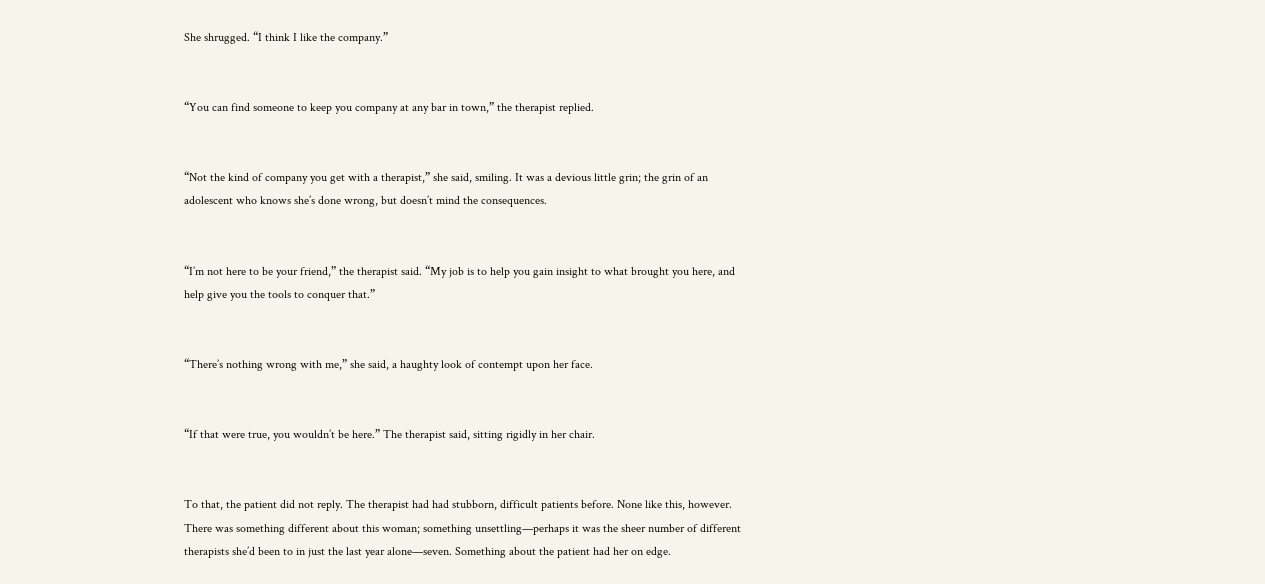She shrugged. “I think I like the company.”


“You can find someone to keep you company at any bar in town,” the therapist replied.


“Not the kind of company you get with a therapist,” she said, smiling. It was a devious little grin; the grin of an adolescent who knows she’s done wrong, but doesn’t mind the consequences.


“I’m not here to be your friend,” the therapist said. “My job is to help you gain insight to what brought you here, and help give you the tools to conquer that.”


“There’s nothing wrong with me,” she said, a haughty look of contempt upon her face.


“If that were true, you wouldn’t be here.” The therapist said, sitting rigidly in her chair.


To that, the patient did not reply. The therapist had had stubborn, difficult patients before. None like this, however. There was something different about this woman; something unsettling—perhaps it was the sheer number of different therapists she’d been to in just the last year alone—seven. Something about the patient had her on edge.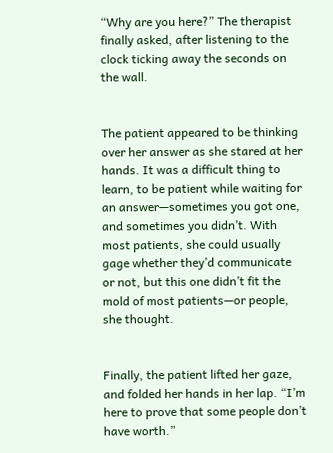“Why are you here?” The therapist finally asked, after listening to the clock ticking away the seconds on the wall.


The patient appeared to be thinking over her answer as she stared at her hands. It was a difficult thing to learn, to be patient while waiting for an answer—sometimes you got one, and sometimes you didn’t. With most patients, she could usually gage whether they’d communicate or not, but this one didn’t fit the mold of most patients—or people, she thought.


Finally, the patient lifted her gaze, and folded her hands in her lap. “I’m here to prove that some people don’t have worth.”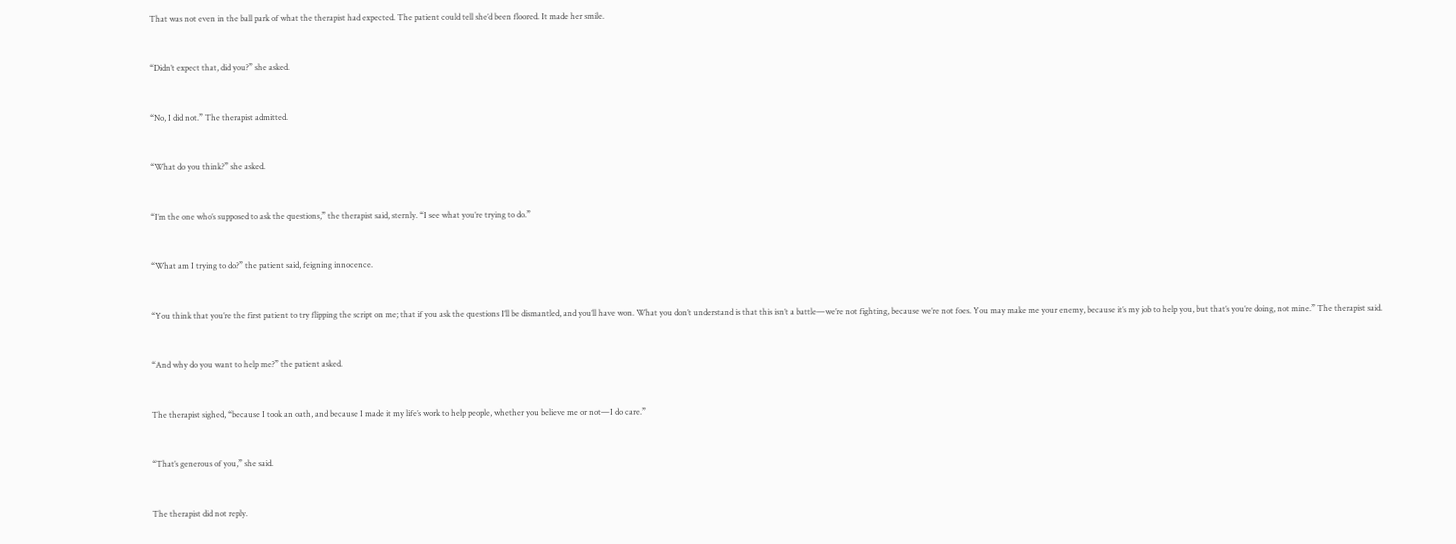That was not even in the ball park of what the therapist had expected. The patient could tell she’d been floored. It made her smile.


“Didn’t expect that, did you?” she asked.


“No, I did not.” The therapist admitted.


“What do you think?” she asked.


“I’m the one who’s supposed to ask the questions,” the therapist said, sternly. “I see what you’re trying to do.”


“What am I trying to do?” the patient said, feigning innocence.


“You think that you’re the first patient to try flipping the script on me; that if you ask the questions I’ll be dismantled, and you’ll have won. What you don’t understand is that this isn’t a battle—we’re not fighting, because we’re not foes. You may make me your enemy, because it’s my job to help you, but that’s you’re doing, not mine.” The therapist said.


“And why do you want to help me?” the patient asked.


The therapist sighed, “because I took an oath, and because I made it my life’s work to help people, whether you believe me or not—I do care.”


“That’s generous of you,” she said.


The therapist did not reply.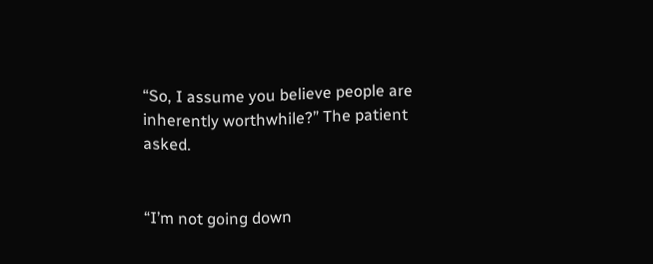“So, I assume you believe people are inherently worthwhile?” The patient asked.


“I’m not going down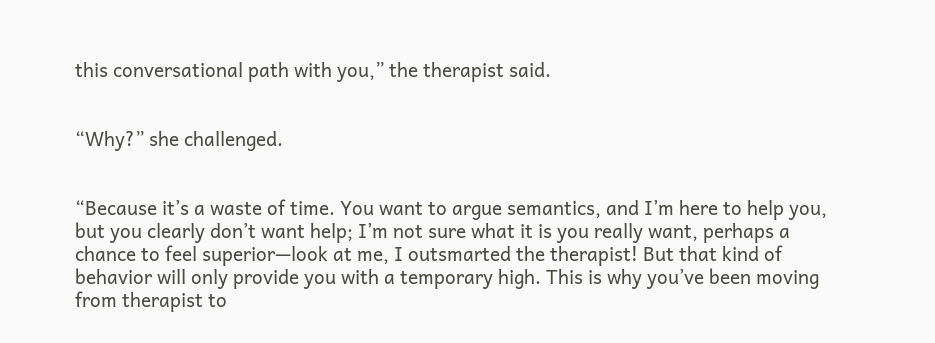this conversational path with you,” the therapist said.


“Why?” she challenged.


“Because it’s a waste of time. You want to argue semantics, and I’m here to help you, but you clearly don’t want help; I’m not sure what it is you really want, perhaps a chance to feel superior—look at me, I outsmarted the therapist! But that kind of behavior will only provide you with a temporary high. This is why you’ve been moving from therapist to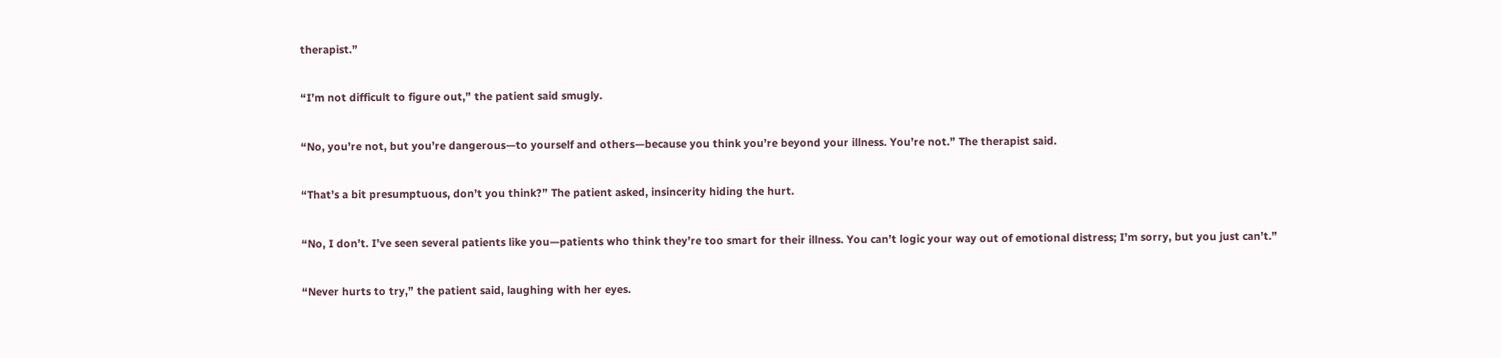therapist.”


“I’m not difficult to figure out,” the patient said smugly.


“No, you’re not, but you’re dangerous—to yourself and others—because you think you’re beyond your illness. You’re not.” The therapist said.


“That’s a bit presumptuous, don’t you think?” The patient asked, insincerity hiding the hurt.


“No, I don’t. I’ve seen several patients like you—patients who think they’re too smart for their illness. You can’t logic your way out of emotional distress; I’m sorry, but you just can’t.”


“Never hurts to try,” the patient said, laughing with her eyes.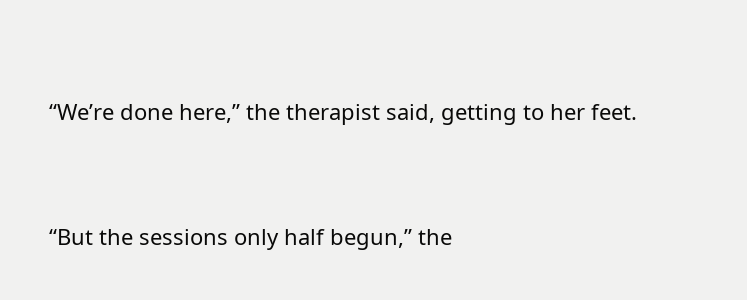“We’re done here,” the therapist said, getting to her feet.


“But the sessions only half begun,” the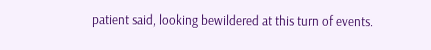patient said, looking bewildered at this turn of events.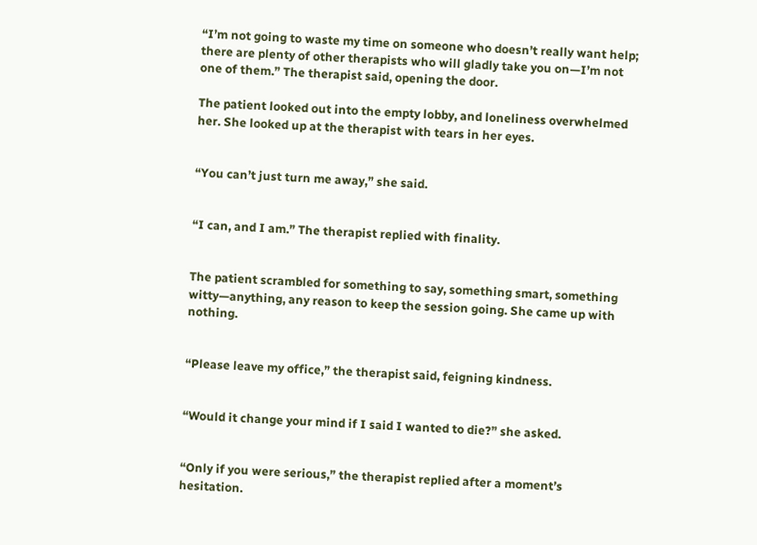“I’m not going to waste my time on someone who doesn’t really want help; there are plenty of other therapists who will gladly take you on—I’m not one of them.” The therapist said, opening the door.

The patient looked out into the empty lobby, and loneliness overwhelmed her. She looked up at the therapist with tears in her eyes.


“You can’t just turn me away,” she said.


“I can, and I am.” The therapist replied with finality.


The patient scrambled for something to say, something smart, something witty—anything, any reason to keep the session going. She came up with nothing.


“Please leave my office,” the therapist said, feigning kindness.


“Would it change your mind if I said I wanted to die?” she asked.


“Only if you were serious,” the therapist replied after a moment’s hesitation.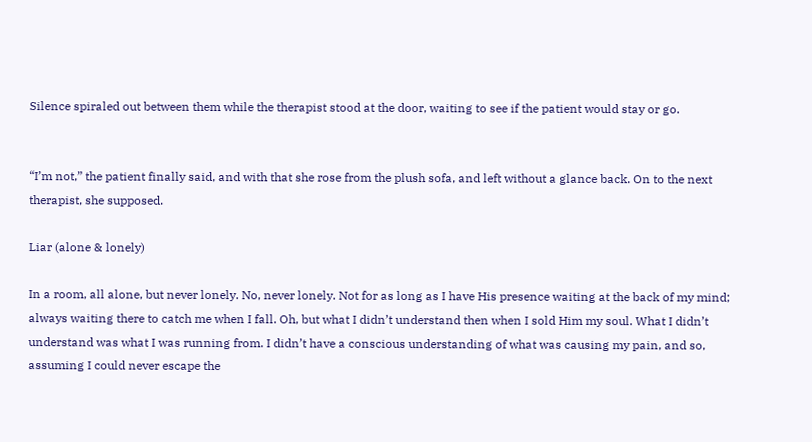Silence spiraled out between them while the therapist stood at the door, waiting to see if the patient would stay or go.


“I’m not,” the patient finally said, and with that she rose from the plush sofa, and left without a glance back. On to the next therapist, she supposed.

Liar (alone & lonely)

In a room, all alone, but never lonely. No, never lonely. Not for as long as I have His presence waiting at the back of my mind; always waiting there to catch me when I fall. Oh, but what I didn’t understand then when I sold Him my soul. What I didn’t understand was what I was running from. I didn’t have a conscious understanding of what was causing my pain, and so, assuming I could never escape the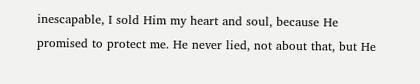inescapable, I sold Him my heart and soul, because He promised to protect me. He never lied, not about that, but He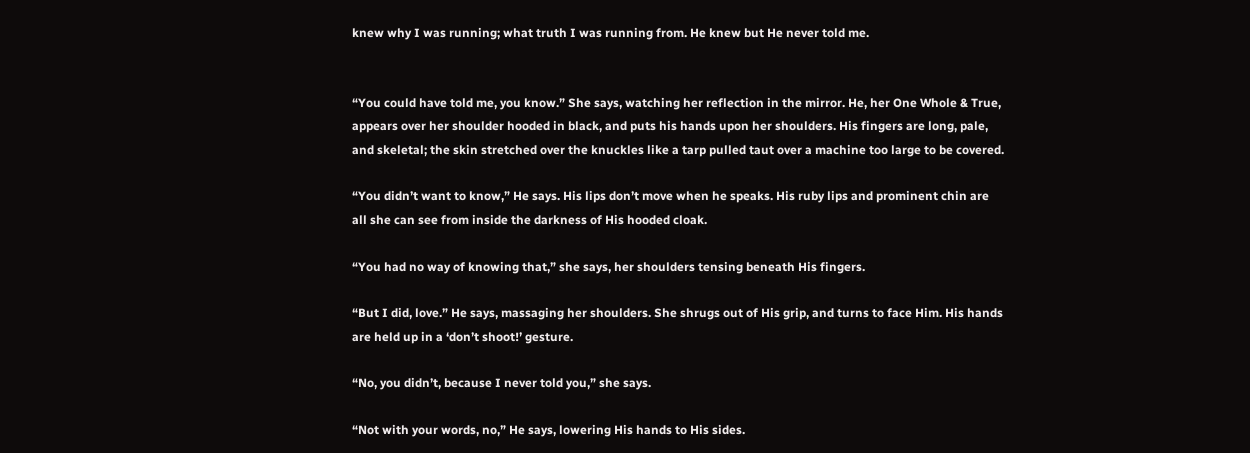knew why I was running; what truth I was running from. He knew but He never told me.


“You could have told me, you know.” She says, watching her reflection in the mirror. He, her One Whole & True, appears over her shoulder hooded in black, and puts his hands upon her shoulders. His fingers are long, pale, and skeletal; the skin stretched over the knuckles like a tarp pulled taut over a machine too large to be covered.

“You didn’t want to know,” He says. His lips don’t move when he speaks. His ruby lips and prominent chin are all she can see from inside the darkness of His hooded cloak.

“You had no way of knowing that,” she says, her shoulders tensing beneath His fingers.

“But I did, love.” He says, massaging her shoulders. She shrugs out of His grip, and turns to face Him. His hands are held up in a ‘don’t shoot!’ gesture.

“No, you didn’t, because I never told you,” she says.

“Not with your words, no,” He says, lowering His hands to His sides.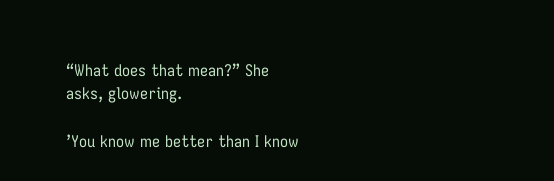“What does that mean?” She asks, glowering.

’You know me better than I know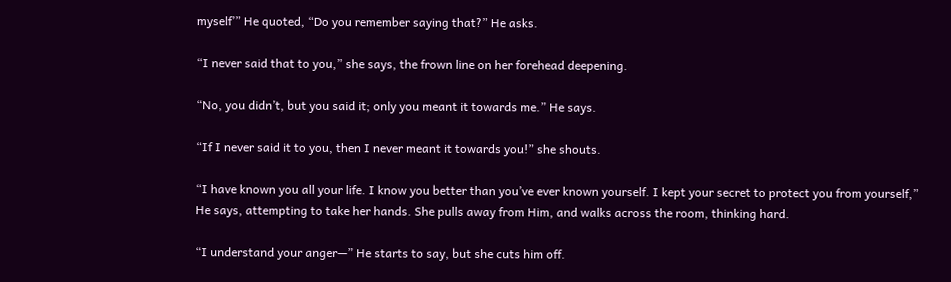myself’” He quoted, “Do you remember saying that?” He asks.

“I never said that to you,” she says, the frown line on her forehead deepening.

“No, you didn’t, but you said it; only you meant it towards me.” He says.

“If I never said it to you, then I never meant it towards you!” she shouts.

“I have known you all your life. I know you better than you’ve ever known yourself. I kept your secret to protect you from yourself,” He says, attempting to take her hands. She pulls away from Him, and walks across the room, thinking hard.

“I understand your anger—” He starts to say, but she cuts him off.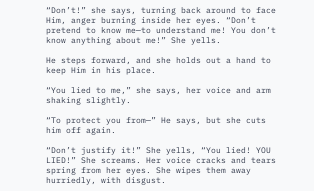“Don’t!” she says, turning back around to face Him, anger burning inside her eyes. “Don’t pretend to know me—to understand me! You don’t know anything about me!” She yells.

He steps forward, and she holds out a hand to keep Him in his place.

“You lied to me,” she says, her voice and arm shaking slightly.

“To protect you from—” He says, but she cuts him off again.

“Don’t justify it!” She yells, “You lied! YOU LIED!” She screams. Her voice cracks and tears spring from her eyes. She wipes them away hurriedly, with disgust.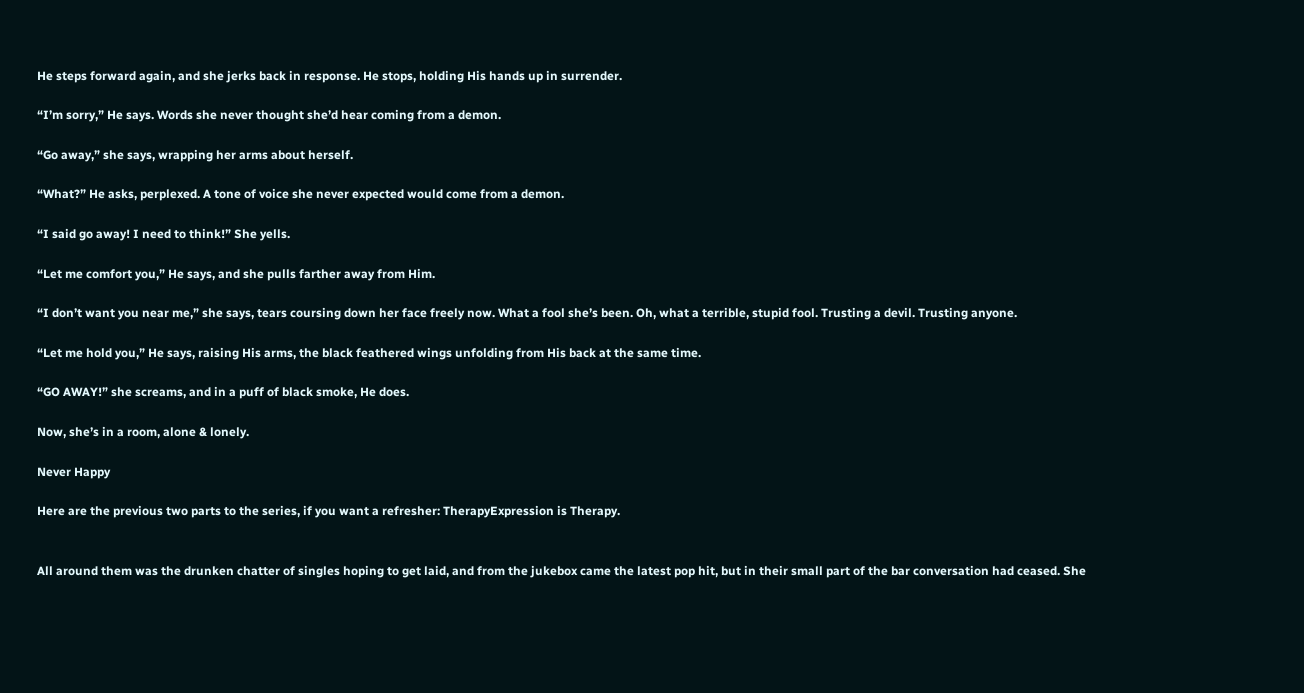He steps forward again, and she jerks back in response. He stops, holding His hands up in surrender.

“I’m sorry,” He says. Words she never thought she’d hear coming from a demon.

“Go away,” she says, wrapping her arms about herself.

“What?” He asks, perplexed. A tone of voice she never expected would come from a demon.

“I said go away! I need to think!” She yells.

“Let me comfort you,” He says, and she pulls farther away from Him.

“I don’t want you near me,” she says, tears coursing down her face freely now. What a fool she’s been. Oh, what a terrible, stupid fool. Trusting a devil. Trusting anyone.

“Let me hold you,” He says, raising His arms, the black feathered wings unfolding from His back at the same time.

“GO AWAY!” she screams, and in a puff of black smoke, He does.

Now, she’s in a room, alone & lonely.

Never Happy

Here are the previous two parts to the series, if you want a refresher: TherapyExpression is Therapy.


All around them was the drunken chatter of singles hoping to get laid, and from the jukebox came the latest pop hit, but in their small part of the bar conversation had ceased. She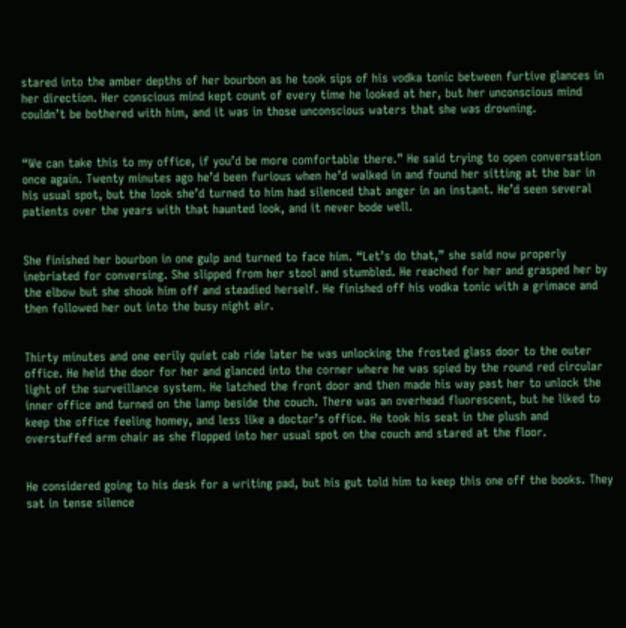stared into the amber depths of her bourbon as he took sips of his vodka tonic between furtive glances in her direction. Her conscious mind kept count of every time he looked at her, but her unconscious mind couldn’t be bothered with him, and it was in those unconscious waters that she was drowning.


“We can take this to my office, if you’d be more comfortable there.” He said trying to open conversation once again. Twenty minutes ago he’d been furious when he’d walked in and found her sitting at the bar in his usual spot, but the look she’d turned to him had silenced that anger in an instant. He’d seen several patients over the years with that haunted look, and it never bode well.


She finished her bourbon in one gulp and turned to face him. “Let’s do that,” she said now properly inebriated for conversing. She slipped from her stool and stumbled. He reached for her and grasped her by the elbow but she shook him off and steadied herself. He finished off his vodka tonic with a grimace and then followed her out into the busy night air.


Thirty minutes and one eerily quiet cab ride later he was unlocking the frosted glass door to the outer office. He held the door for her and glanced into the corner where he was spied by the round red circular light of the surveillance system. He latched the front door and then made his way past her to unlock the inner office and turned on the lamp beside the couch. There was an overhead fluorescent, but he liked to keep the office feeling homey, and less like a doctor’s office. He took his seat in the plush and overstuffed arm chair as she flopped into her usual spot on the couch and stared at the floor.


He considered going to his desk for a writing pad, but his gut told him to keep this one off the books. They sat in tense silence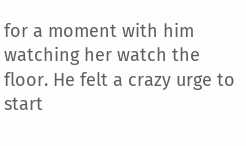for a moment with him watching her watch the floor. He felt a crazy urge to start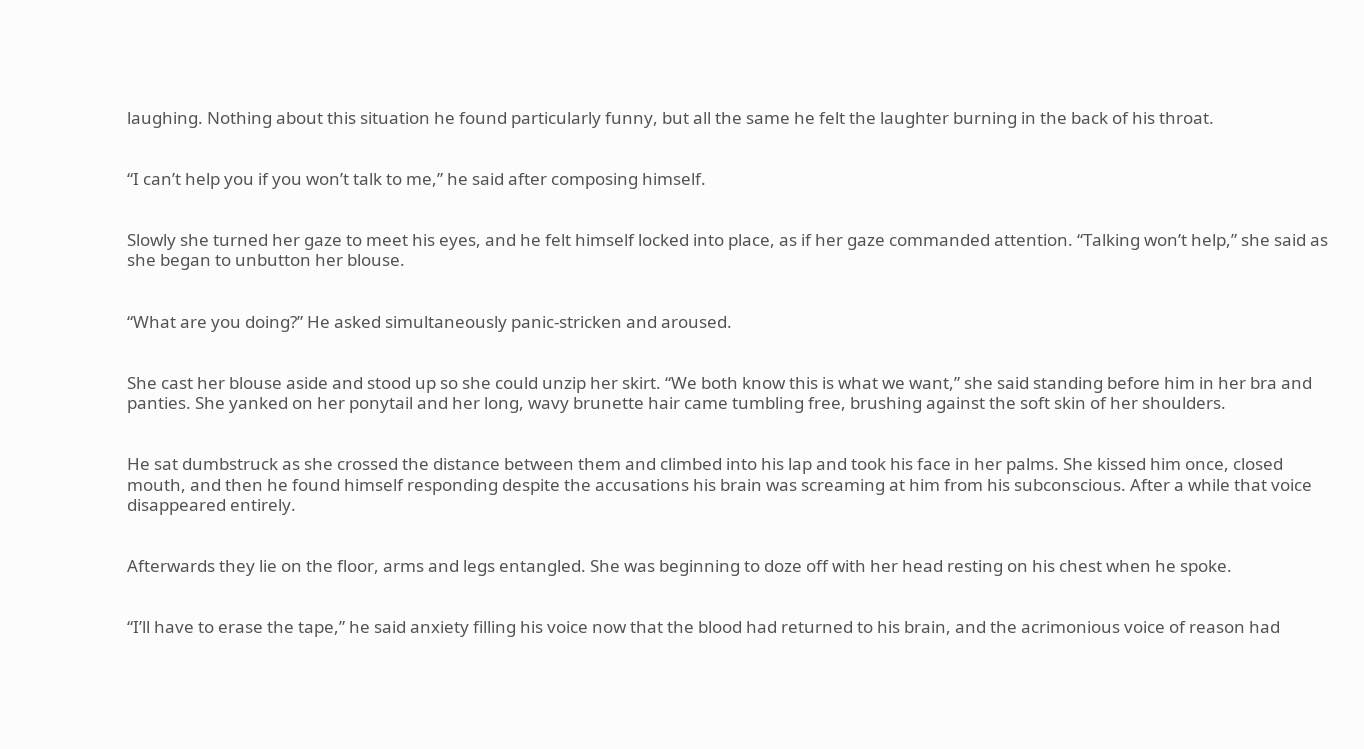laughing. Nothing about this situation he found particularly funny, but all the same he felt the laughter burning in the back of his throat.


“I can’t help you if you won’t talk to me,” he said after composing himself.


Slowly she turned her gaze to meet his eyes, and he felt himself locked into place, as if her gaze commanded attention. “Talking won’t help,” she said as she began to unbutton her blouse.


“What are you doing?” He asked simultaneously panic-stricken and aroused.


She cast her blouse aside and stood up so she could unzip her skirt. “We both know this is what we want,” she said standing before him in her bra and panties. She yanked on her ponytail and her long, wavy brunette hair came tumbling free, brushing against the soft skin of her shoulders.


He sat dumbstruck as she crossed the distance between them and climbed into his lap and took his face in her palms. She kissed him once, closed mouth, and then he found himself responding despite the accusations his brain was screaming at him from his subconscious. After a while that voice disappeared entirely.


Afterwards they lie on the floor, arms and legs entangled. She was beginning to doze off with her head resting on his chest when he spoke.


“I’ll have to erase the tape,” he said anxiety filling his voice now that the blood had returned to his brain, and the acrimonious voice of reason had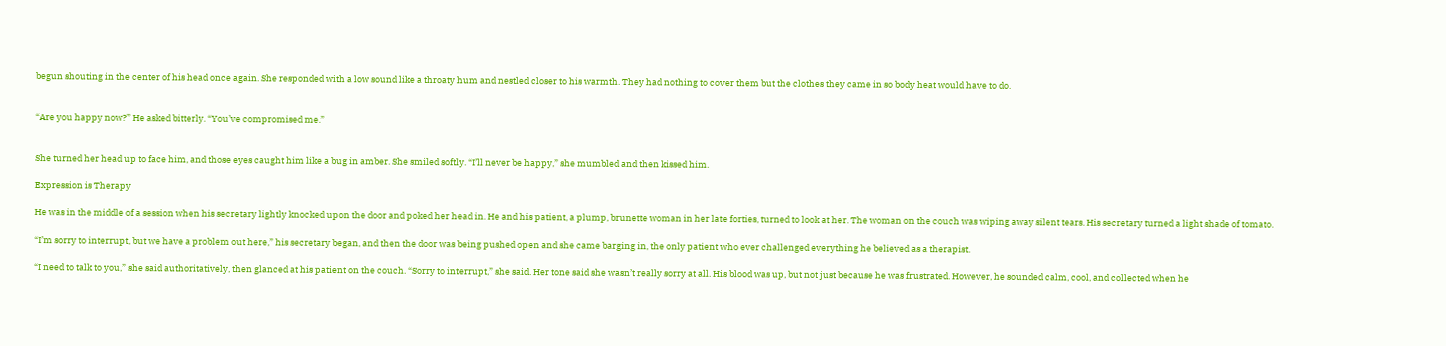begun shouting in the center of his head once again. She responded with a low sound like a throaty hum and nestled closer to his warmth. They had nothing to cover them but the clothes they came in so body heat would have to do.


“Are you happy now?” He asked bitterly. “You’ve compromised me.”


She turned her head up to face him, and those eyes caught him like a bug in amber. She smiled softly. “I’ll never be happy,” she mumbled and then kissed him.

Expression is Therapy

He was in the middle of a session when his secretary lightly knocked upon the door and poked her head in. He and his patient, a plump, brunette woman in her late forties, turned to look at her. The woman on the couch was wiping away silent tears. His secretary turned a light shade of tomato.

“I’m sorry to interrupt, but we have a problem out here,” his secretary began, and then the door was being pushed open and she came barging in, the only patient who ever challenged everything he believed as a therapist.

“I need to talk to you,” she said authoritatively, then glanced at his patient on the couch. “Sorry to interrupt,” she said. Her tone said she wasn’t really sorry at all. His blood was up, but not just because he was frustrated. However, he sounded calm, cool, and collected when he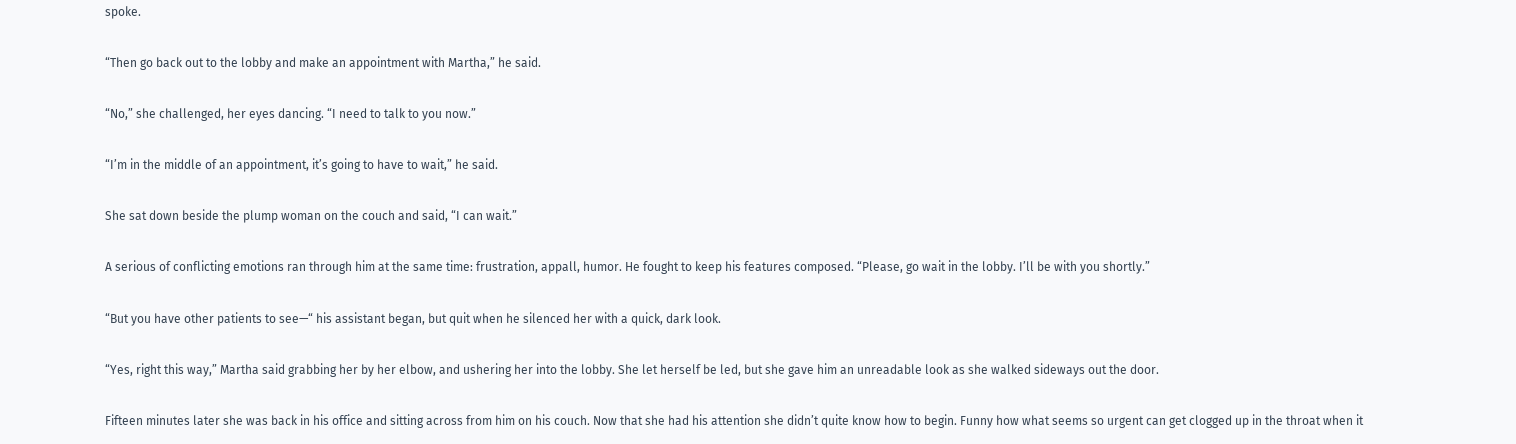spoke.

“Then go back out to the lobby and make an appointment with Martha,” he said.

“No,” she challenged, her eyes dancing. “I need to talk to you now.”

“I’m in the middle of an appointment, it’s going to have to wait,” he said.

She sat down beside the plump woman on the couch and said, “I can wait.”

A serious of conflicting emotions ran through him at the same time: frustration, appall, humor. He fought to keep his features composed. “Please, go wait in the lobby. I’ll be with you shortly.”

“But you have other patients to see—“ his assistant began, but quit when he silenced her with a quick, dark look.

“Yes, right this way,” Martha said grabbing her by her elbow, and ushering her into the lobby. She let herself be led, but she gave him an unreadable look as she walked sideways out the door.

Fifteen minutes later she was back in his office and sitting across from him on his couch. Now that she had his attention she didn’t quite know how to begin. Funny how what seems so urgent can get clogged up in the throat when it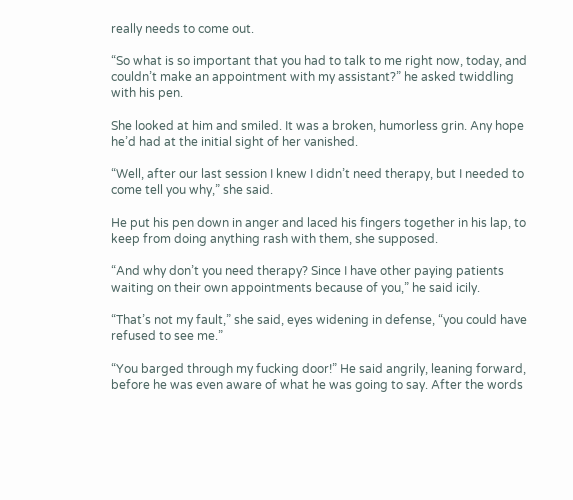really needs to come out.

“So what is so important that you had to talk to me right now, today, and couldn’t make an appointment with my assistant?” he asked twiddling with his pen.

She looked at him and smiled. It was a broken, humorless grin. Any hope he’d had at the initial sight of her vanished.

“Well, after our last session I knew I didn’t need therapy, but I needed to come tell you why,” she said.

He put his pen down in anger and laced his fingers together in his lap, to keep from doing anything rash with them, she supposed.

“And why don’t you need therapy? Since I have other paying patients waiting on their own appointments because of you,” he said icily.

“That’s not my fault,” she said, eyes widening in defense, “you could have refused to see me.”

“You barged through my fucking door!” He said angrily, leaning forward, before he was even aware of what he was going to say. After the words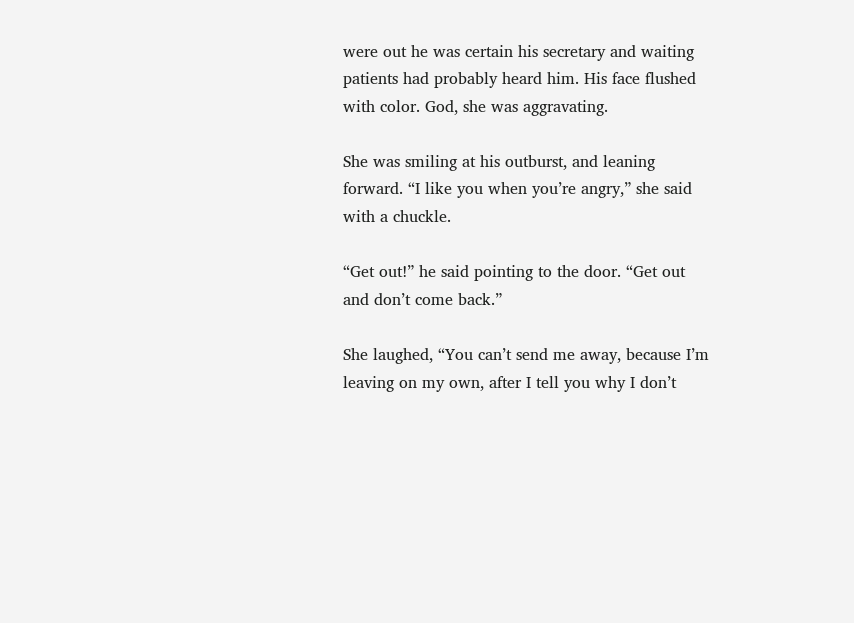were out he was certain his secretary and waiting patients had probably heard him. His face flushed with color. God, she was aggravating.

She was smiling at his outburst, and leaning forward. “I like you when you’re angry,” she said with a chuckle.

“Get out!” he said pointing to the door. “Get out and don’t come back.”

She laughed, “You can’t send me away, because I’m leaving on my own, after I tell you why I don’t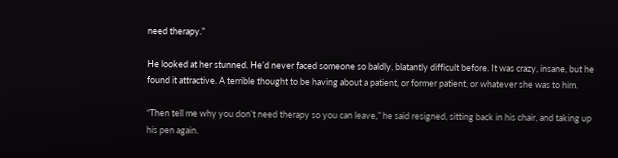need therapy.”

He looked at her stunned. He’d never faced someone so baldly, blatantly difficult before. It was crazy, insane, but he found it attractive. A terrible thought to be having about a patient, or former patient, or whatever she was to him.

“Then tell me why you don’t need therapy so you can leave,” he said resigned, sitting back in his chair, and taking up his pen again.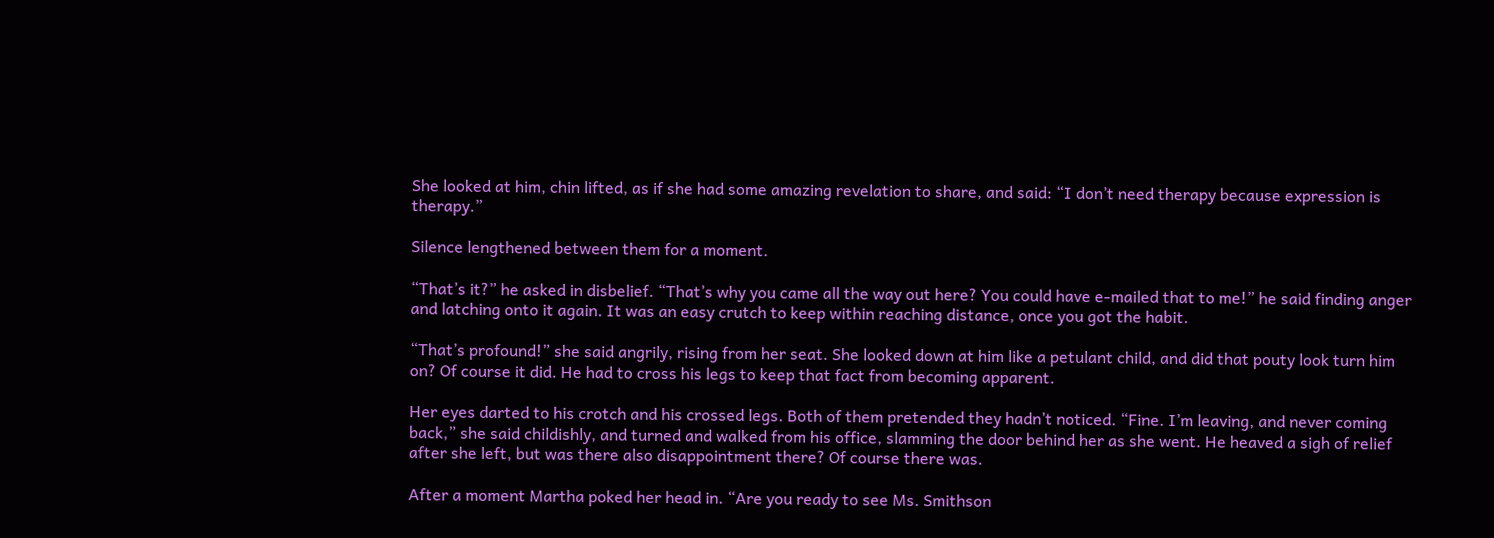She looked at him, chin lifted, as if she had some amazing revelation to share, and said: “I don’t need therapy because expression is therapy.”

Silence lengthened between them for a moment.

“That’s it?” he asked in disbelief. “That’s why you came all the way out here? You could have e-mailed that to me!” he said finding anger and latching onto it again. It was an easy crutch to keep within reaching distance, once you got the habit.

“That’s profound!” she said angrily, rising from her seat. She looked down at him like a petulant child, and did that pouty look turn him on? Of course it did. He had to cross his legs to keep that fact from becoming apparent.

Her eyes darted to his crotch and his crossed legs. Both of them pretended they hadn’t noticed. “Fine. I’m leaving, and never coming back,” she said childishly, and turned and walked from his office, slamming the door behind her as she went. He heaved a sigh of relief after she left, but was there also disappointment there? Of course there was.

After a moment Martha poked her head in. “Are you ready to see Ms. Smithson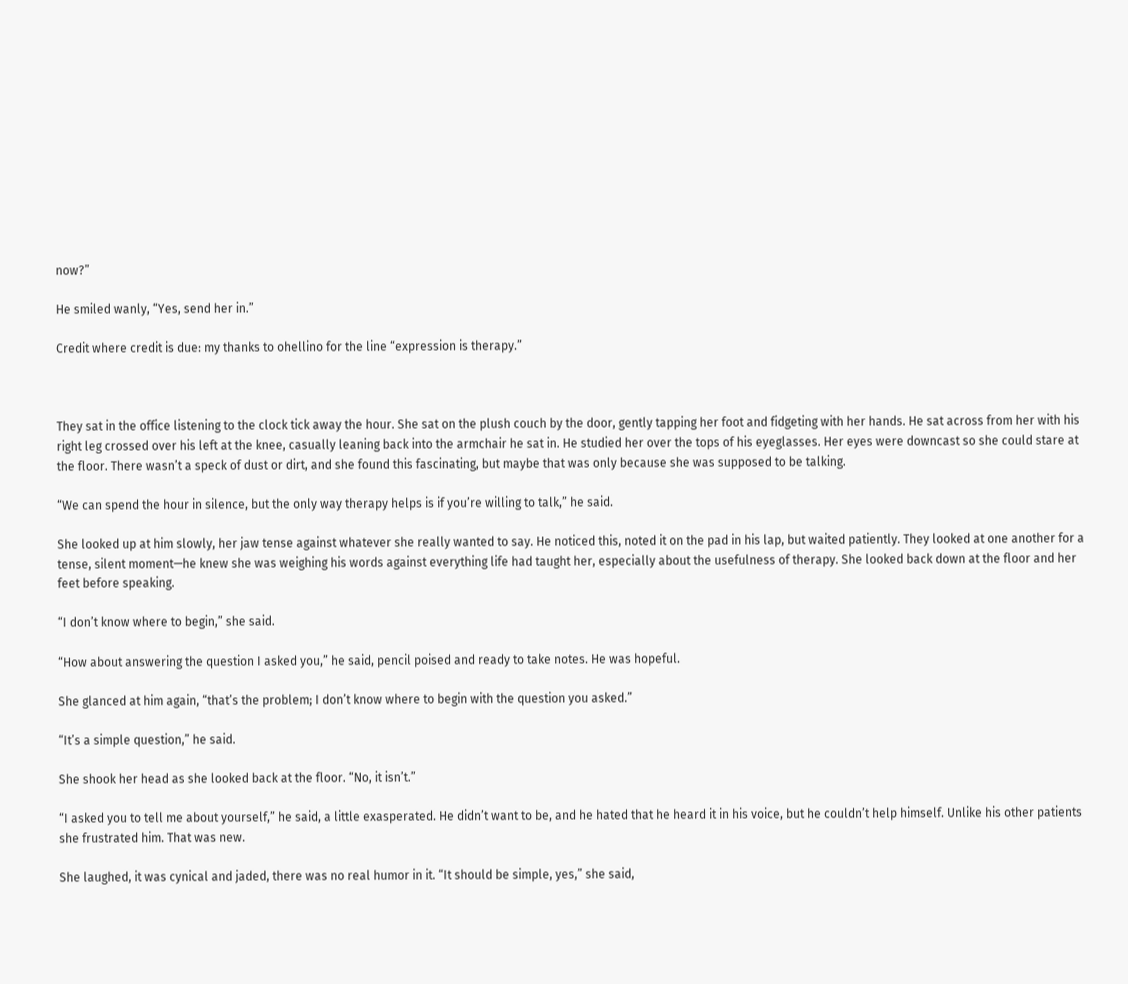now?”

He smiled wanly, “Yes, send her in.”

Credit where credit is due: my thanks to ohellino for the line “expression is therapy.”



They sat in the office listening to the clock tick away the hour. She sat on the plush couch by the door, gently tapping her foot and fidgeting with her hands. He sat across from her with his right leg crossed over his left at the knee, casually leaning back into the armchair he sat in. He studied her over the tops of his eyeglasses. Her eyes were downcast so she could stare at the floor. There wasn’t a speck of dust or dirt, and she found this fascinating, but maybe that was only because she was supposed to be talking.

“We can spend the hour in silence, but the only way therapy helps is if you’re willing to talk,” he said.

She looked up at him slowly, her jaw tense against whatever she really wanted to say. He noticed this, noted it on the pad in his lap, but waited patiently. They looked at one another for a tense, silent moment—he knew she was weighing his words against everything life had taught her, especially about the usefulness of therapy. She looked back down at the floor and her feet before speaking.

“I don’t know where to begin,” she said.

“How about answering the question I asked you,” he said, pencil poised and ready to take notes. He was hopeful.

She glanced at him again, “that’s the problem; I don’t know where to begin with the question you asked.”

“It’s a simple question,” he said.

She shook her head as she looked back at the floor. “No, it isn’t.”

“I asked you to tell me about yourself,” he said, a little exasperated. He didn’t want to be, and he hated that he heard it in his voice, but he couldn’t help himself. Unlike his other patients she frustrated him. That was new.

She laughed, it was cynical and jaded, there was no real humor in it. “It should be simple, yes,” she said,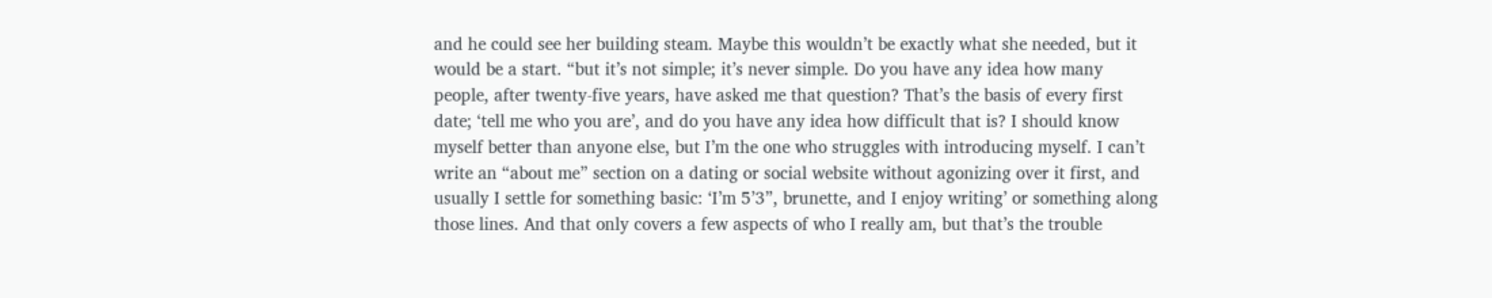and he could see her building steam. Maybe this wouldn’t be exactly what she needed, but it would be a start. “but it’s not simple; it’s never simple. Do you have any idea how many people, after twenty-five years, have asked me that question? That’s the basis of every first date; ‘tell me who you are’, and do you have any idea how difficult that is? I should know myself better than anyone else, but I’m the one who struggles with introducing myself. I can’t write an “about me” section on a dating or social website without agonizing over it first, and usually I settle for something basic: ‘I’m 5’3”, brunette, and I enjoy writing’ or something along those lines. And that only covers a few aspects of who I really am, but that’s the trouble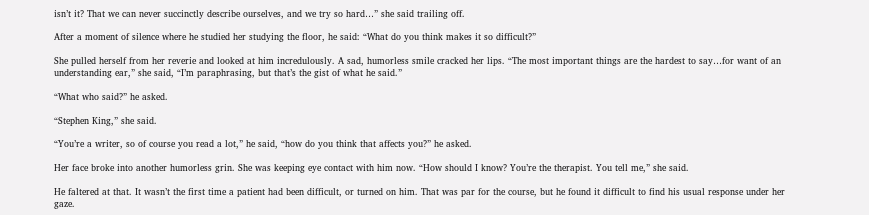isn’t it? That we can never succinctly describe ourselves, and we try so hard…” she said trailing off.

After a moment of silence where he studied her studying the floor, he said: “What do you think makes it so difficult?”

She pulled herself from her reverie and looked at him incredulously. A sad, humorless smile cracked her lips. “The most important things are the hardest to say…for want of an understanding ear,” she said, “I’m paraphrasing, but that’s the gist of what he said.”

“What who said?” he asked.

“Stephen King,” she said.

“You’re a writer, so of course you read a lot,” he said, “how do you think that affects you?” he asked.

Her face broke into another humorless grin. She was keeping eye contact with him now. “How should I know? You’re the therapist. You tell me,” she said.

He faltered at that. It wasn’t the first time a patient had been difficult, or turned on him. That was par for the course, but he found it difficult to find his usual response under her gaze.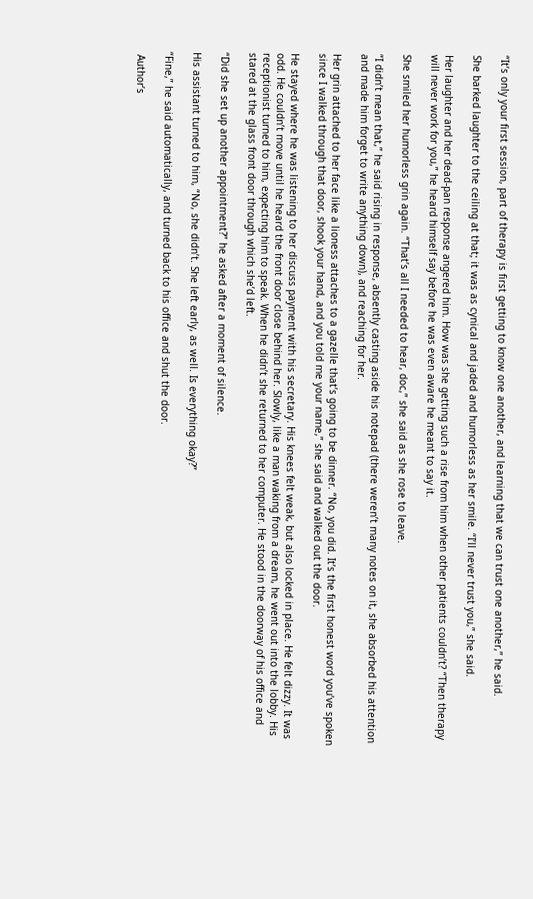“It’s only your first session, part of therapy is first getting to know one another, and learning that we can trust one another,” he said.

She barked laughter to the ceiling at that; it was as cynical and jaded and humorless as her smile. “I’ll never trust you,” she said.

Her laughter and her dead-pan response angered him. How was she getting such a rise from him when other patients couldn’t? “Then therapy will never work for you,” he heard himself say before he was even aware he meant to say it.

She smiled her humorless grin again. “That’s all I needed to hear, doc,” she said as she rose to leave.

“I didn’t mean that,” he said rising in response, absently casting aside his notepad (there weren’t many notes on it, she absorbed his attention and made him forget to write anything down), and reaching for her.

Her grin attached to her face like a lioness attaches to a gazelle that’s going to be dinner. “No, you did. It’s the first honest word you’ve spoken since I walked through that door, shook your hand, and you told me your name,” she said and walked out the door.

He stayed where he was listening to her discuss payment with his secretary. His knees felt weak, but also locked in place. He felt dizzy. It was odd. He couldn’t move until he heard the front door close behind her. Slowly, like a man waking from a dream, he went out into the lobby. His receptionist turned to him, expecting him to speak. When he didn’t she returned to her computer. He stood in the doorway of his office and stared at the glass front door through which she’d left.

“Did she set up another appointment?” he asked after a moment of silence.

His assistant turned to him, “No, she didn’t. She left early, as well. Is everything okay?”

“Fine,” he said automatically, and turned back to his office and shut the door.

 Author’s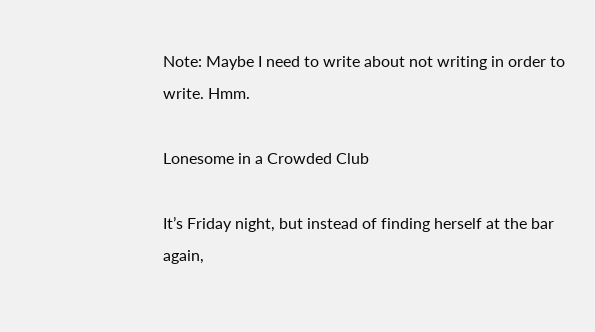Note: Maybe I need to write about not writing in order to write. Hmm.

Lonesome in a Crowded Club

It’s Friday night, but instead of finding herself at the bar again,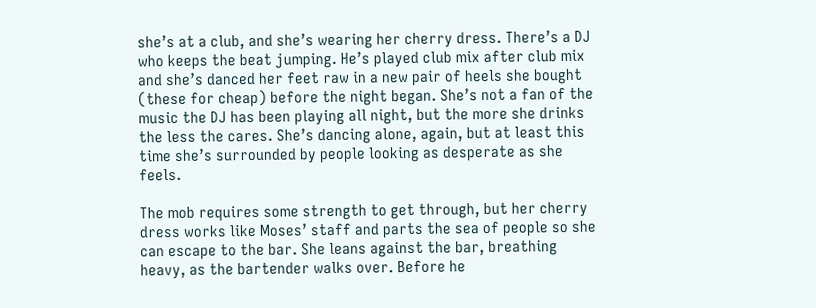she’s at a club, and she’s wearing her cherry dress. There’s a DJ who keeps the beat jumping. He’s played club mix after club mix and she’s danced her feet raw in a new pair of heels she bought (these for cheap) before the night began. She’s not a fan of the music the DJ has been playing all night, but the more she drinks the less the cares. She’s dancing alone, again, but at least this time she’s surrounded by people looking as desperate as she feels.

The mob requires some strength to get through, but her cherry dress works like Moses’ staff and parts the sea of people so she can escape to the bar. She leans against the bar, breathing heavy, as the bartender walks over. Before he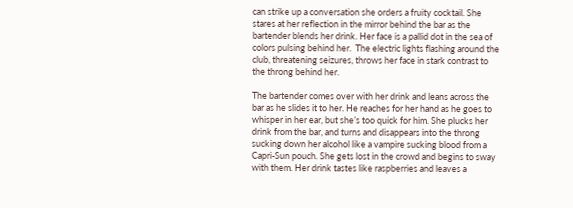can strike up a conversation she orders a fruity cocktail. She stares at her reflection in the mirror behind the bar as the bartender blends her drink. Her face is a pallid dot in the sea of colors pulsing behind her.  The electric lights flashing around the club, threatening seizures, throws her face in stark contrast to the throng behind her.

The bartender comes over with her drink and leans across the bar as he slides it to her. He reaches for her hand as he goes to whisper in her ear, but she’s too quick for him. She plucks her drink from the bar, and turns and disappears into the throng sucking down her alcohol like a vampire sucking blood from a Capri-Sun pouch. She gets lost in the crowd and begins to sway with them. Her drink tastes like raspberries and leaves a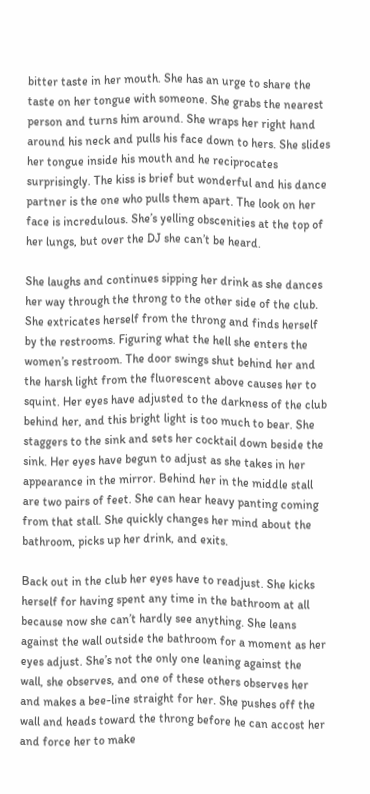bitter taste in her mouth. She has an urge to share the taste on her tongue with someone. She grabs the nearest person and turns him around. She wraps her right hand around his neck and pulls his face down to hers. She slides her tongue inside his mouth and he reciprocates surprisingly. The kiss is brief but wonderful and his dance partner is the one who pulls them apart. The look on her face is incredulous. She’s yelling obscenities at the top of her lungs, but over the DJ she can’t be heard.

She laughs and continues sipping her drink as she dances her way through the throng to the other side of the club. She extricates herself from the throng and finds herself by the restrooms. Figuring what the hell she enters the women’s restroom. The door swings shut behind her and the harsh light from the fluorescent above causes her to squint. Her eyes have adjusted to the darkness of the club behind her, and this bright light is too much to bear. She staggers to the sink and sets her cocktail down beside the sink. Her eyes have begun to adjust as she takes in her appearance in the mirror. Behind her in the middle stall are two pairs of feet. She can hear heavy panting coming from that stall. She quickly changes her mind about the bathroom, picks up her drink, and exits.

Back out in the club her eyes have to readjust. She kicks herself for having spent any time in the bathroom at all because now she can’t hardly see anything. She leans against the wall outside the bathroom for a moment as her eyes adjust. She’s not the only one leaning against the wall, she observes, and one of these others observes her and makes a bee-line straight for her. She pushes off the wall and heads toward the throng before he can accost her and force her to make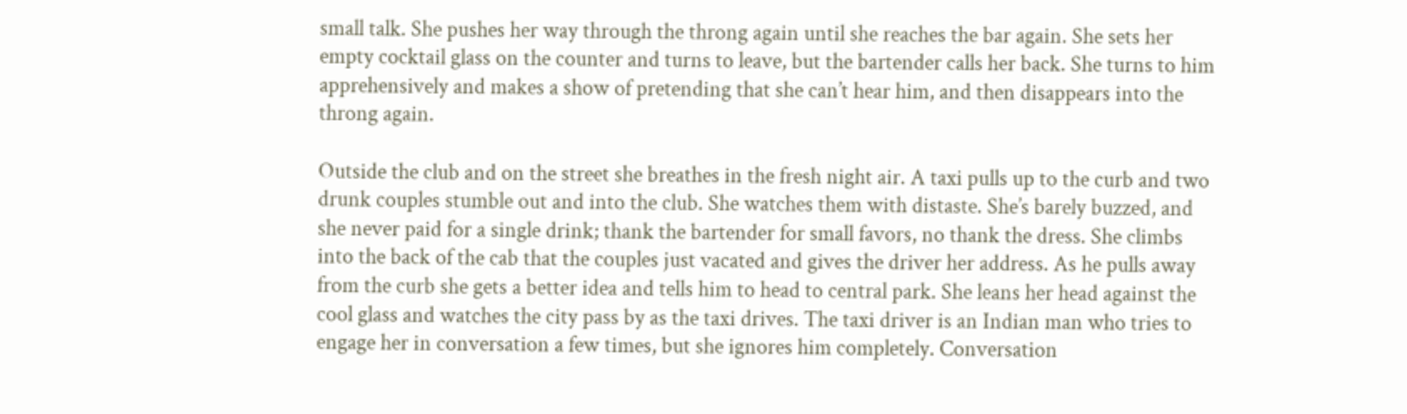small talk. She pushes her way through the throng again until she reaches the bar again. She sets her empty cocktail glass on the counter and turns to leave, but the bartender calls her back. She turns to him apprehensively and makes a show of pretending that she can’t hear him, and then disappears into the throng again.

Outside the club and on the street she breathes in the fresh night air. A taxi pulls up to the curb and two drunk couples stumble out and into the club. She watches them with distaste. She’s barely buzzed, and she never paid for a single drink; thank the bartender for small favors, no thank the dress. She climbs into the back of the cab that the couples just vacated and gives the driver her address. As he pulls away from the curb she gets a better idea and tells him to head to central park. She leans her head against the cool glass and watches the city pass by as the taxi drives. The taxi driver is an Indian man who tries to engage her in conversation a few times, but she ignores him completely. Conversation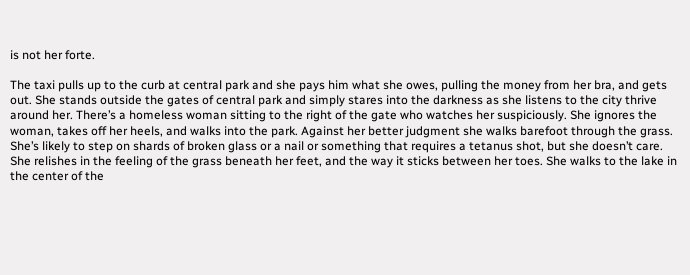is not her forte.

The taxi pulls up to the curb at central park and she pays him what she owes, pulling the money from her bra, and gets out. She stands outside the gates of central park and simply stares into the darkness as she listens to the city thrive around her. There’s a homeless woman sitting to the right of the gate who watches her suspiciously. She ignores the woman, takes off her heels, and walks into the park. Against her better judgment she walks barefoot through the grass. She’s likely to step on shards of broken glass or a nail or something that requires a tetanus shot, but she doesn’t care. She relishes in the feeling of the grass beneath her feet, and the way it sticks between her toes. She walks to the lake in the center of the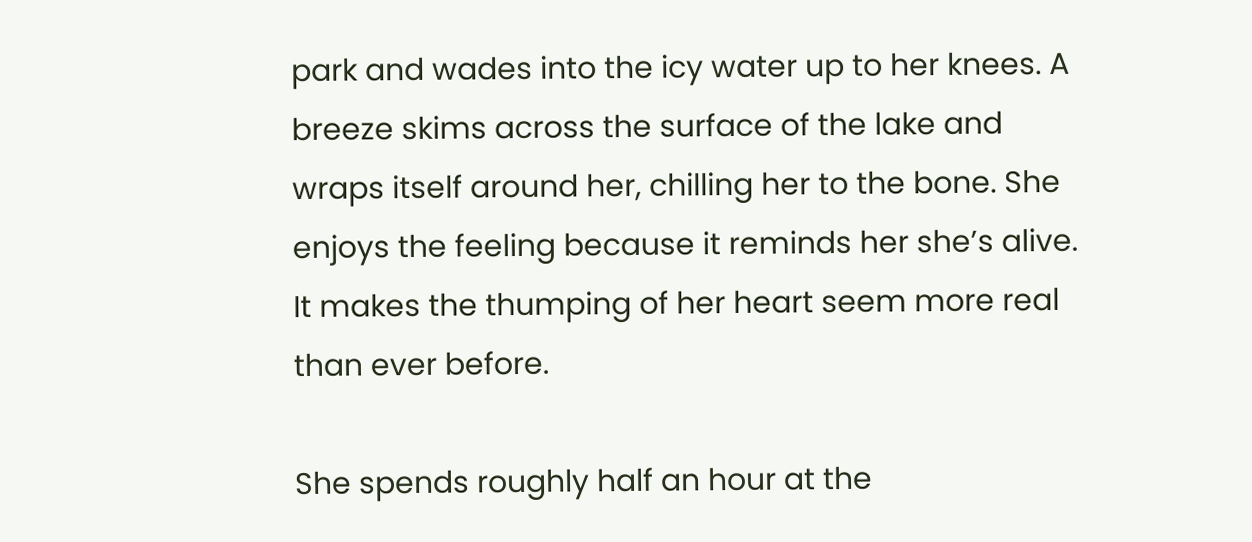park and wades into the icy water up to her knees. A breeze skims across the surface of the lake and wraps itself around her, chilling her to the bone. She enjoys the feeling because it reminds her she’s alive. It makes the thumping of her heart seem more real than ever before.

She spends roughly half an hour at the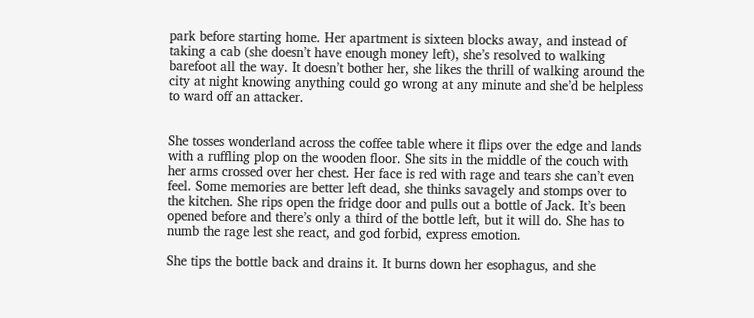park before starting home. Her apartment is sixteen blocks away, and instead of taking a cab (she doesn’t have enough money left), she’s resolved to walking barefoot all the way. It doesn’t bother her, she likes the thrill of walking around the city at night knowing anything could go wrong at any minute and she’d be helpless to ward off an attacker.


She tosses wonderland across the coffee table where it flips over the edge and lands with a ruffling plop on the wooden floor. She sits in the middle of the couch with her arms crossed over her chest. Her face is red with rage and tears she can’t even feel. Some memories are better left dead, she thinks savagely and stomps over to the kitchen. She rips open the fridge door and pulls out a bottle of Jack. It’s been opened before and there’s only a third of the bottle left, but it will do. She has to numb the rage lest she react, and god forbid, express emotion.

She tips the bottle back and drains it. It burns down her esophagus, and she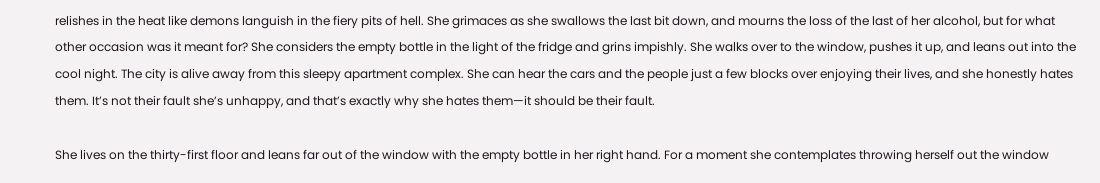relishes in the heat like demons languish in the fiery pits of hell. She grimaces as she swallows the last bit down, and mourns the loss of the last of her alcohol, but for what other occasion was it meant for? She considers the empty bottle in the light of the fridge and grins impishly. She walks over to the window, pushes it up, and leans out into the cool night. The city is alive away from this sleepy apartment complex. She can hear the cars and the people just a few blocks over enjoying their lives, and she honestly hates them. It’s not their fault she’s unhappy, and that’s exactly why she hates them—it should be their fault.

She lives on the thirty-first floor and leans far out of the window with the empty bottle in her right hand. For a moment she contemplates throwing herself out the window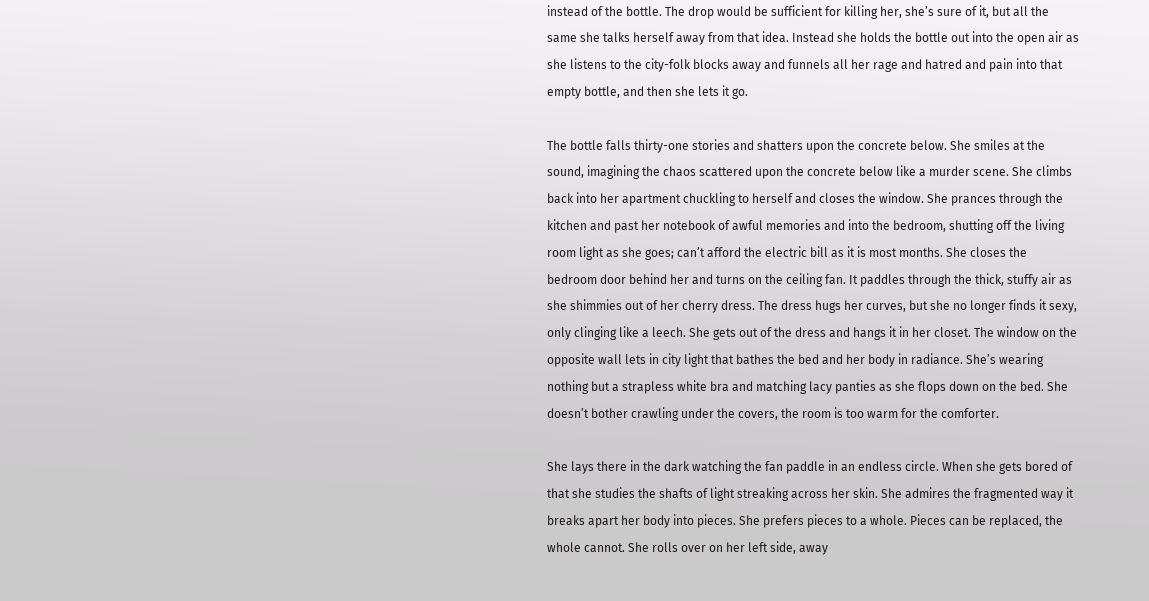instead of the bottle. The drop would be sufficient for killing her, she’s sure of it, but all the same she talks herself away from that idea. Instead she holds the bottle out into the open air as she listens to the city-folk blocks away and funnels all her rage and hatred and pain into that empty bottle, and then she lets it go.

The bottle falls thirty-one stories and shatters upon the concrete below. She smiles at the sound, imagining the chaos scattered upon the concrete below like a murder scene. She climbs back into her apartment chuckling to herself and closes the window. She prances through the kitchen and past her notebook of awful memories and into the bedroom, shutting off the living room light as she goes; can’t afford the electric bill as it is most months. She closes the bedroom door behind her and turns on the ceiling fan. It paddles through the thick, stuffy air as she shimmies out of her cherry dress. The dress hugs her curves, but she no longer finds it sexy, only clinging like a leech. She gets out of the dress and hangs it in her closet. The window on the opposite wall lets in city light that bathes the bed and her body in radiance. She’s wearing nothing but a strapless white bra and matching lacy panties as she flops down on the bed. She doesn’t bother crawling under the covers, the room is too warm for the comforter.

She lays there in the dark watching the fan paddle in an endless circle. When she gets bored of that she studies the shafts of light streaking across her skin. She admires the fragmented way it breaks apart her body into pieces. She prefers pieces to a whole. Pieces can be replaced, the whole cannot. She rolls over on her left side, away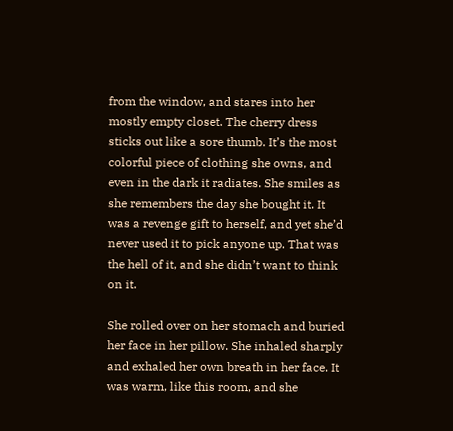from the window, and stares into her mostly empty closet. The cherry dress sticks out like a sore thumb. It’s the most colorful piece of clothing she owns, and even in the dark it radiates. She smiles as she remembers the day she bought it. It was a revenge gift to herself, and yet she’d never used it to pick anyone up. That was the hell of it, and she didn’t want to think on it.

She rolled over on her stomach and buried her face in her pillow. She inhaled sharply and exhaled her own breath in her face. It was warm, like this room, and she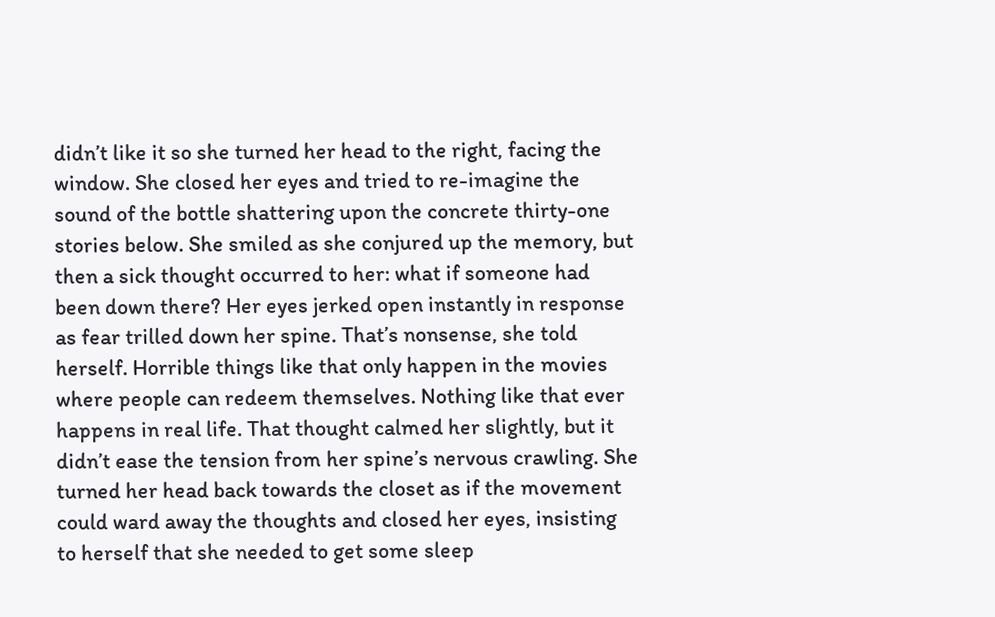didn’t like it so she turned her head to the right, facing the window. She closed her eyes and tried to re-imagine the sound of the bottle shattering upon the concrete thirty-one stories below. She smiled as she conjured up the memory, but then a sick thought occurred to her: what if someone had been down there? Her eyes jerked open instantly in response as fear trilled down her spine. That’s nonsense, she told herself. Horrible things like that only happen in the movies where people can redeem themselves. Nothing like that ever happens in real life. That thought calmed her slightly, but it didn’t ease the tension from her spine’s nervous crawling. She turned her head back towards the closet as if the movement could ward away the thoughts and closed her eyes, insisting to herself that she needed to get some sleep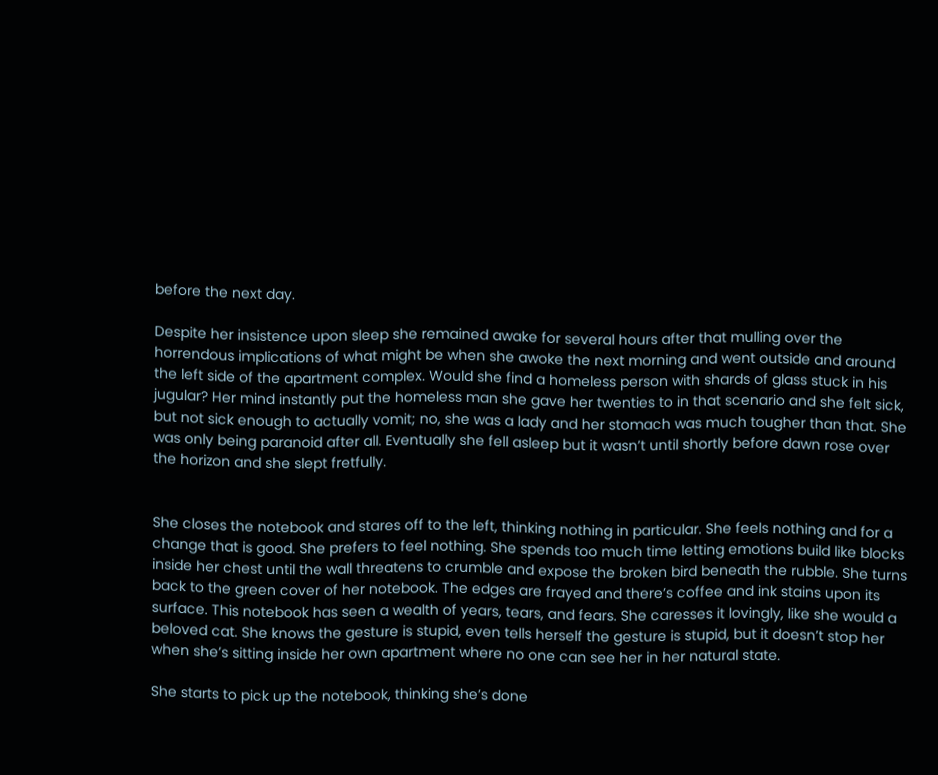before the next day.

Despite her insistence upon sleep she remained awake for several hours after that mulling over the horrendous implications of what might be when she awoke the next morning and went outside and around the left side of the apartment complex. Would she find a homeless person with shards of glass stuck in his jugular? Her mind instantly put the homeless man she gave her twenties to in that scenario and she felt sick, but not sick enough to actually vomit; no, she was a lady and her stomach was much tougher than that. She was only being paranoid after all. Eventually she fell asleep but it wasn’t until shortly before dawn rose over the horizon and she slept fretfully.


She closes the notebook and stares off to the left, thinking nothing in particular. She feels nothing and for a change that is good. She prefers to feel nothing. She spends too much time letting emotions build like blocks inside her chest until the wall threatens to crumble and expose the broken bird beneath the rubble. She turns back to the green cover of her notebook. The edges are frayed and there’s coffee and ink stains upon its surface. This notebook has seen a wealth of years, tears, and fears. She caresses it lovingly, like she would a beloved cat. She knows the gesture is stupid, even tells herself the gesture is stupid, but it doesn’t stop her when she’s sitting inside her own apartment where no one can see her in her natural state.

She starts to pick up the notebook, thinking she’s done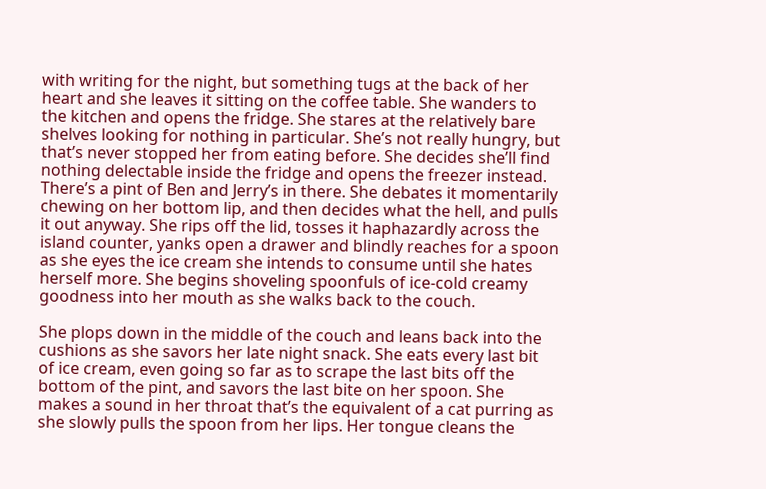with writing for the night, but something tugs at the back of her heart and she leaves it sitting on the coffee table. She wanders to the kitchen and opens the fridge. She stares at the relatively bare shelves looking for nothing in particular. She’s not really hungry, but that’s never stopped her from eating before. She decides she’ll find nothing delectable inside the fridge and opens the freezer instead. There’s a pint of Ben and Jerry’s in there. She debates it momentarily chewing on her bottom lip, and then decides what the hell, and pulls it out anyway. She rips off the lid, tosses it haphazardly across the island counter, yanks open a drawer and blindly reaches for a spoon as she eyes the ice cream she intends to consume until she hates herself more. She begins shoveling spoonfuls of ice-cold creamy goodness into her mouth as she walks back to the couch.

She plops down in the middle of the couch and leans back into the cushions as she savors her late night snack. She eats every last bit of ice cream, even going so far as to scrape the last bits off the bottom of the pint, and savors the last bite on her spoon. She makes a sound in her throat that’s the equivalent of a cat purring as she slowly pulls the spoon from her lips. Her tongue cleans the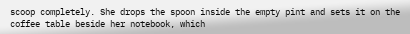scoop completely. She drops the spoon inside the empty pint and sets it on the coffee table beside her notebook, which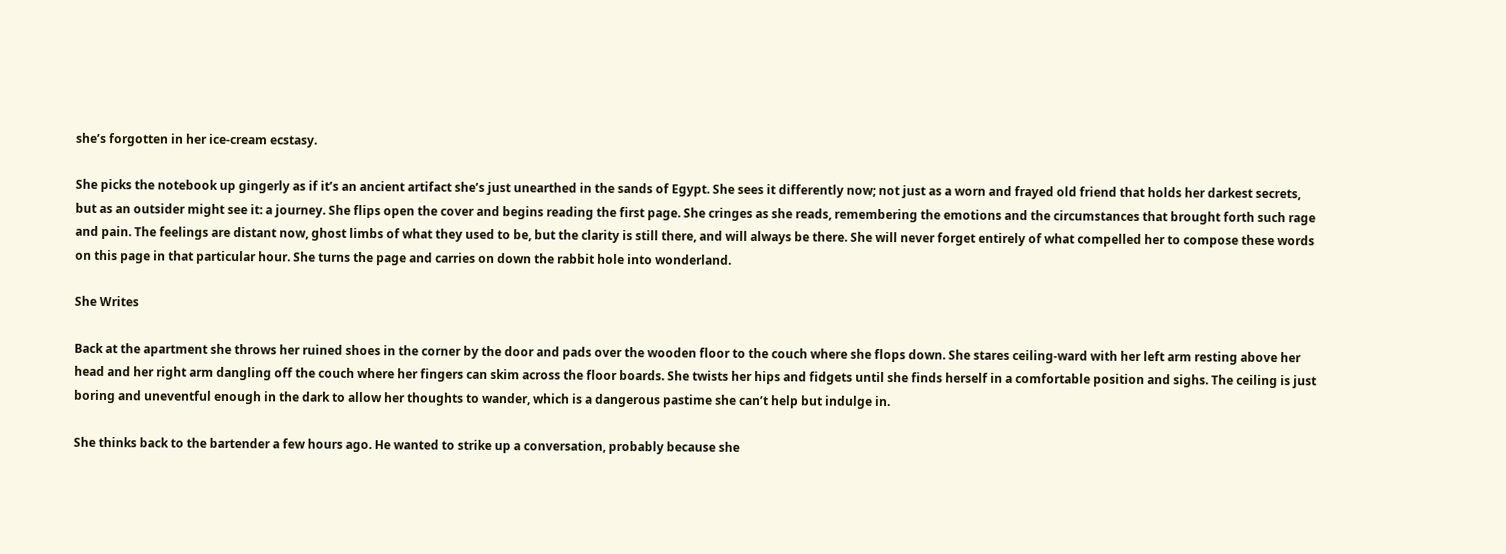she’s forgotten in her ice-cream ecstasy.

She picks the notebook up gingerly as if it’s an ancient artifact she’s just unearthed in the sands of Egypt. She sees it differently now; not just as a worn and frayed old friend that holds her darkest secrets, but as an outsider might see it: a journey. She flips open the cover and begins reading the first page. She cringes as she reads, remembering the emotions and the circumstances that brought forth such rage and pain. The feelings are distant now, ghost limbs of what they used to be, but the clarity is still there, and will always be there. She will never forget entirely of what compelled her to compose these words on this page in that particular hour. She turns the page and carries on down the rabbit hole into wonderland.

She Writes

Back at the apartment she throws her ruined shoes in the corner by the door and pads over the wooden floor to the couch where she flops down. She stares ceiling-ward with her left arm resting above her head and her right arm dangling off the couch where her fingers can skim across the floor boards. She twists her hips and fidgets until she finds herself in a comfortable position and sighs. The ceiling is just boring and uneventful enough in the dark to allow her thoughts to wander, which is a dangerous pastime she can’t help but indulge in.

She thinks back to the bartender a few hours ago. He wanted to strike up a conversation, probably because she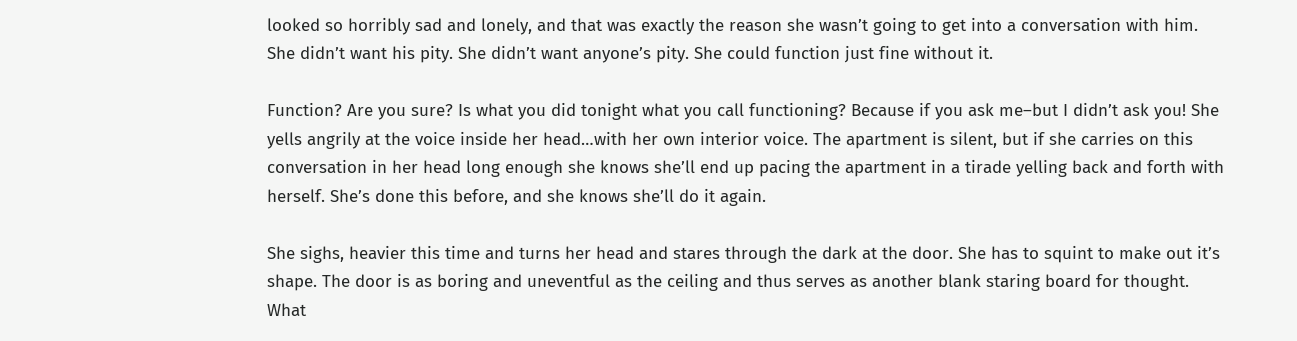looked so horribly sad and lonely, and that was exactly the reason she wasn’t going to get into a conversation with him. She didn’t want his pity. She didn’t want anyone’s pity. She could function just fine without it.

Function? Are you sure? Is what you did tonight what you call functioning? Because if you ask me–but I didn’t ask you! She yells angrily at the voice inside her head…with her own interior voice. The apartment is silent, but if she carries on this conversation in her head long enough she knows she’ll end up pacing the apartment in a tirade yelling back and forth with herself. She’s done this before, and she knows she’ll do it again.

She sighs, heavier this time and turns her head and stares through the dark at the door. She has to squint to make out it’s shape. The door is as boring and uneventful as the ceiling and thus serves as another blank staring board for thought. What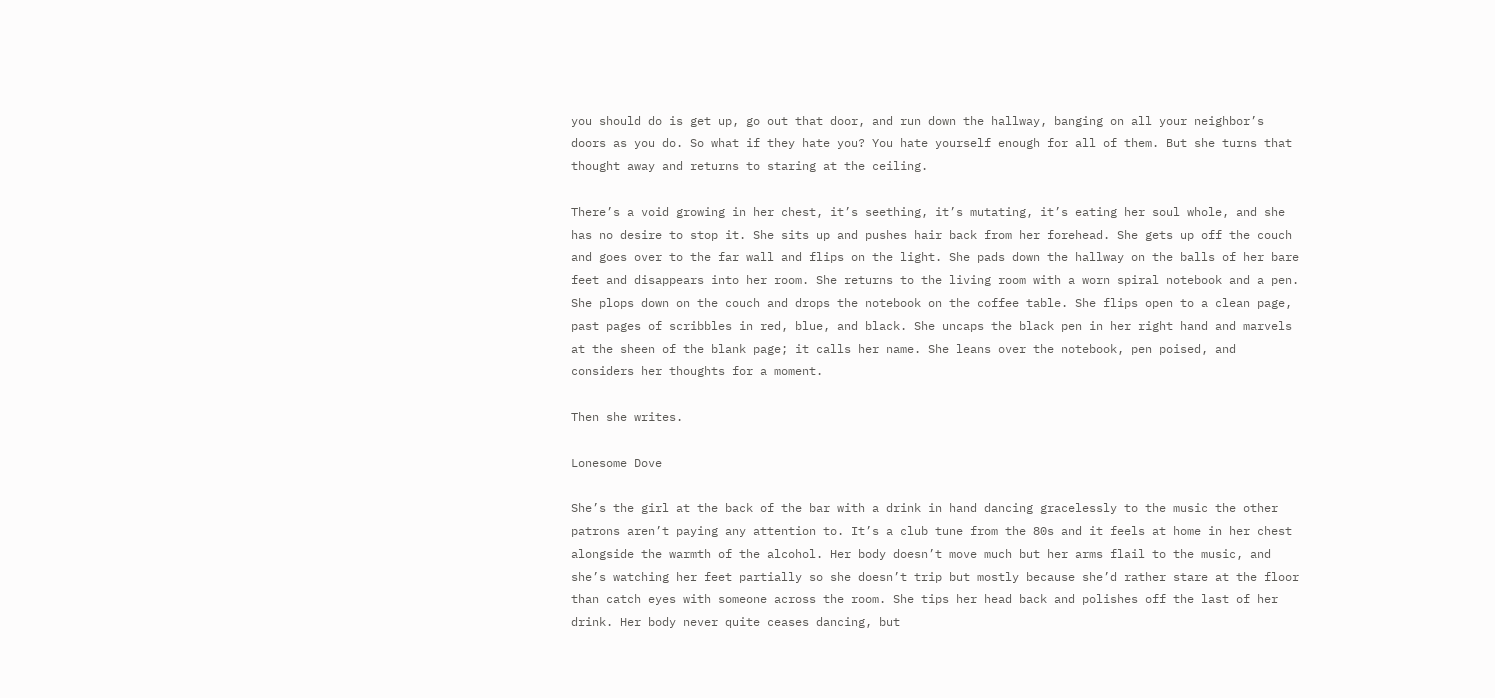you should do is get up, go out that door, and run down the hallway, banging on all your neighbor’s doors as you do. So what if they hate you? You hate yourself enough for all of them. But she turns that thought away and returns to staring at the ceiling.

There’s a void growing in her chest, it’s seething, it’s mutating, it’s eating her soul whole, and she has no desire to stop it. She sits up and pushes hair back from her forehead. She gets up off the couch and goes over to the far wall and flips on the light. She pads down the hallway on the balls of her bare feet and disappears into her room. She returns to the living room with a worn spiral notebook and a pen. She plops down on the couch and drops the notebook on the coffee table. She flips open to a clean page, past pages of scribbles in red, blue, and black. She uncaps the black pen in her right hand and marvels at the sheen of the blank page; it calls her name. She leans over the notebook, pen poised, and considers her thoughts for a moment.

Then she writes.

Lonesome Dove

She’s the girl at the back of the bar with a drink in hand dancing gracelessly to the music the other patrons aren’t paying any attention to. It’s a club tune from the 80s and it feels at home in her chest alongside the warmth of the alcohol. Her body doesn’t move much but her arms flail to the music, and she’s watching her feet partially so she doesn’t trip but mostly because she’d rather stare at the floor than catch eyes with someone across the room. She tips her head back and polishes off the last of her drink. Her body never quite ceases dancing, but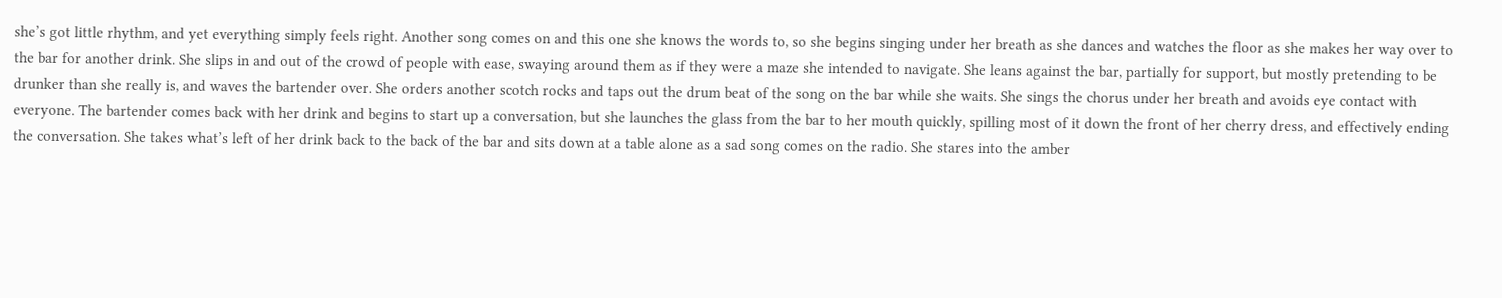she’s got little rhythm, and yet everything simply feels right. Another song comes on and this one she knows the words to, so she begins singing under her breath as she dances and watches the floor as she makes her way over to the bar for another drink. She slips in and out of the crowd of people with ease, swaying around them as if they were a maze she intended to navigate. She leans against the bar, partially for support, but mostly pretending to be drunker than she really is, and waves the bartender over. She orders another scotch rocks and taps out the drum beat of the song on the bar while she waits. She sings the chorus under her breath and avoids eye contact with everyone. The bartender comes back with her drink and begins to start up a conversation, but she launches the glass from the bar to her mouth quickly, spilling most of it down the front of her cherry dress, and effectively ending the conversation. She takes what’s left of her drink back to the back of the bar and sits down at a table alone as a sad song comes on the radio. She stares into the amber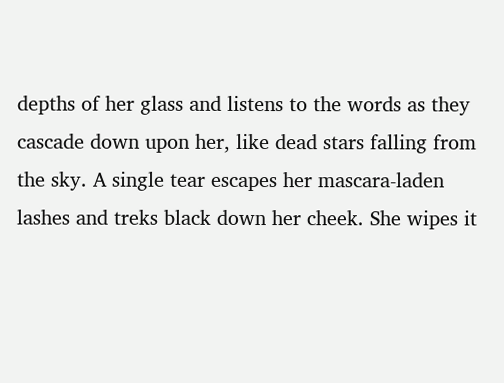depths of her glass and listens to the words as they cascade down upon her, like dead stars falling from the sky. A single tear escapes her mascara-laden lashes and treks black down her cheek. She wipes it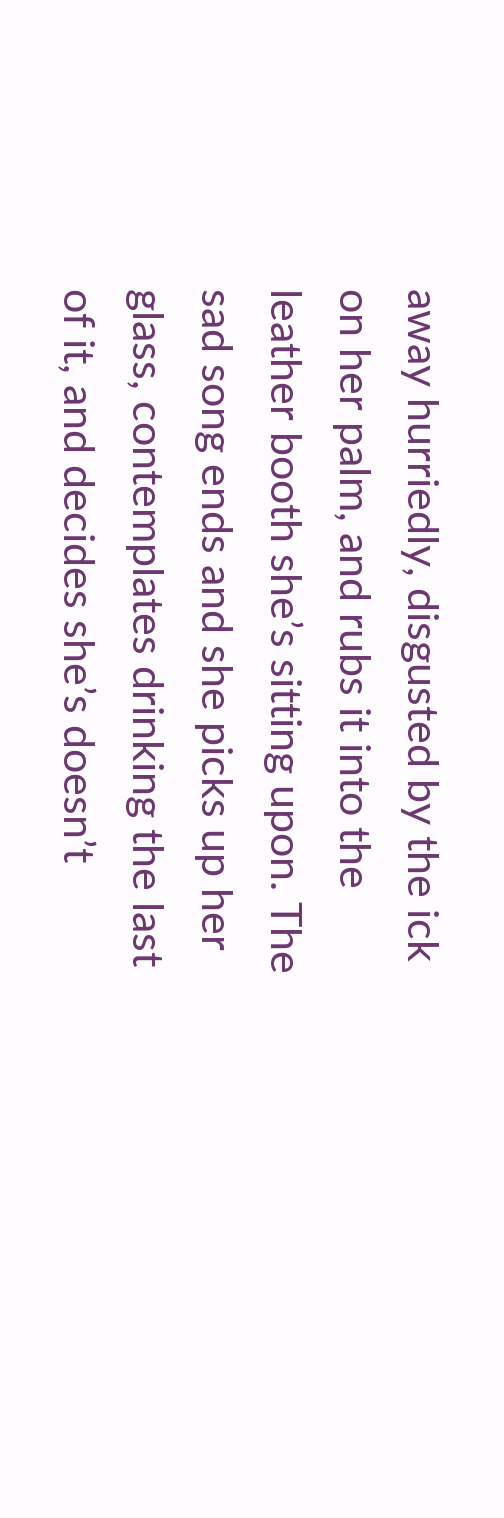away hurriedly, disgusted by the ick on her palm, and rubs it into the leather booth she’s sitting upon. The sad song ends and she picks up her glass, contemplates drinking the last of it, and decides she’s doesn’t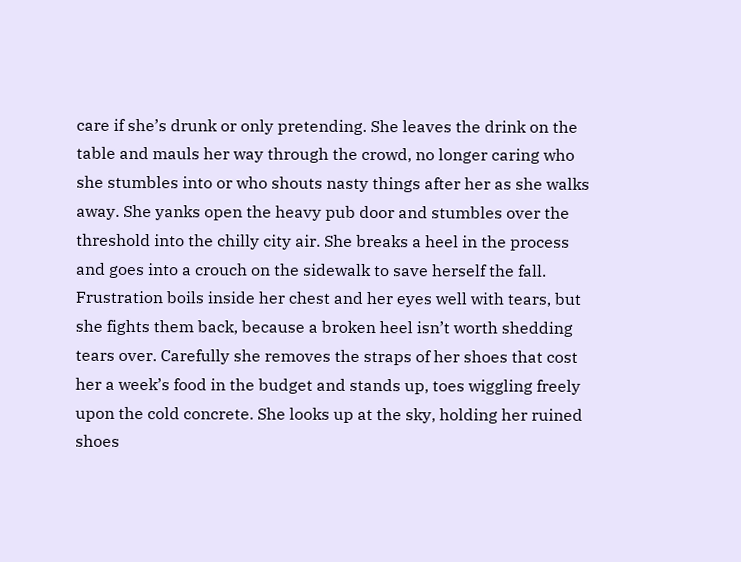care if she’s drunk or only pretending. She leaves the drink on the table and mauls her way through the crowd, no longer caring who she stumbles into or who shouts nasty things after her as she walks away. She yanks open the heavy pub door and stumbles over the threshold into the chilly city air. She breaks a heel in the process and goes into a crouch on the sidewalk to save herself the fall. Frustration boils inside her chest and her eyes well with tears, but she fights them back, because a broken heel isn’t worth shedding tears over. Carefully she removes the straps of her shoes that cost her a week’s food in the budget and stands up, toes wiggling freely upon the cold concrete. She looks up at the sky, holding her ruined shoes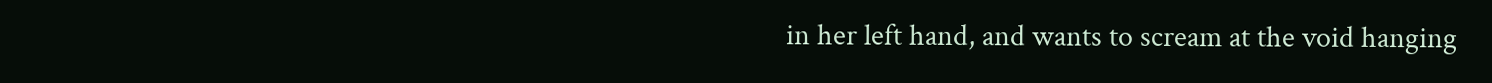in her left hand, and wants to scream at the void hanging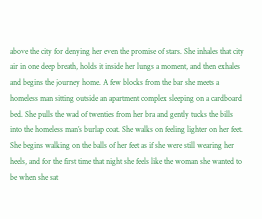above the city for denying her even the promise of stars. She inhales that city air in one deep breath, holds it inside her lungs a moment, and then exhales and begins the journey home. A few blocks from the bar she meets a homeless man sitting outside an apartment complex sleeping on a cardboard bed. She pulls the wad of twenties from her bra and gently tucks the bills into the homeless man’s burlap coat. She walks on feeling lighter on her feet. She begins walking on the balls of her feet as if she were still wearing her heels, and for the first time that night she feels like the woman she wanted to be when she sat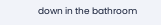down in the bathroom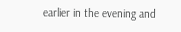earlier in the evening and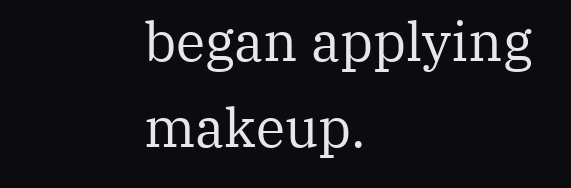began applying makeup.